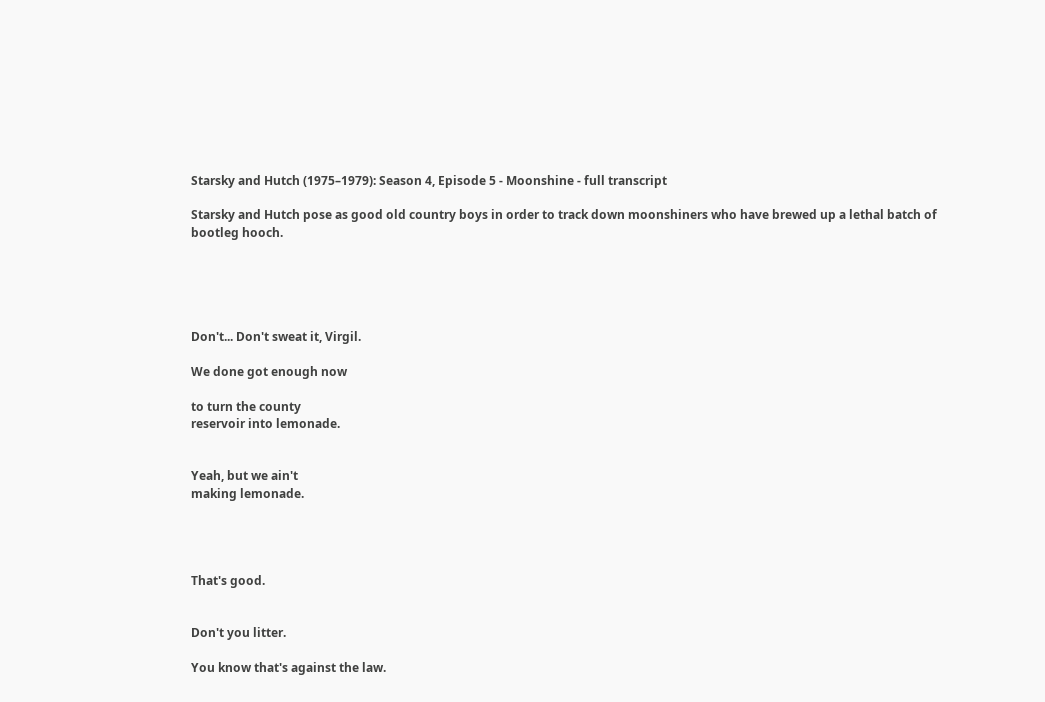Starsky and Hutch (1975–1979): Season 4, Episode 5 - Moonshine - full transcript

Starsky and Hutch pose as good old country boys in order to track down moonshiners who have brewed up a lethal batch of bootleg hooch.





Don't... Don't sweat it, Virgil.

We done got enough now

to turn the county
reservoir into lemonade.


Yeah, but we ain't
making lemonade.




That's good.


Don't you litter.

You know that's against the law.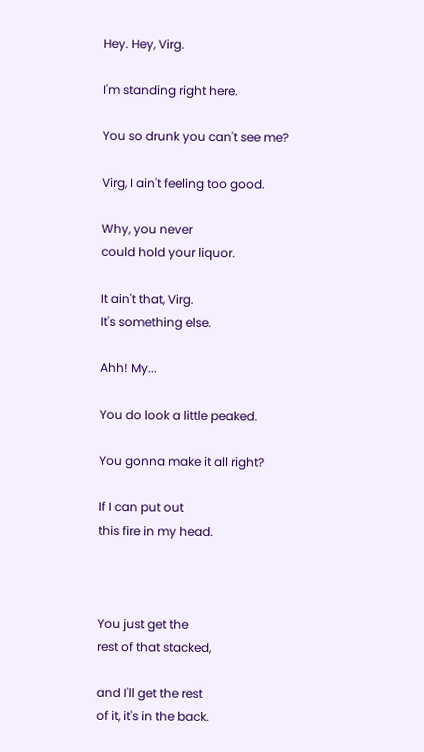Hey. Hey, Virg.

I'm standing right here.

You so drunk you can't see me?

Virg, I ain't feeling too good.

Why, you never
could hold your liquor.

It ain't that, Virg.
It's something else.

Ahh! My...

You do look a little peaked.

You gonna make it all right?

If I can put out
this fire in my head.



You just get the
rest of that stacked,

and I'll get the rest
of it, it's in the back.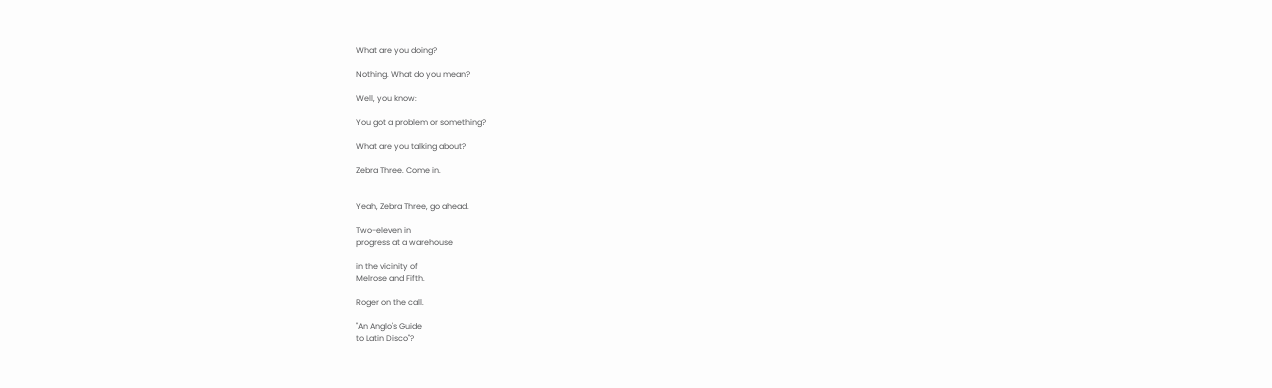What are you doing?

Nothing. What do you mean?

Well, you know:

You got a problem or something?

What are you talking about?

Zebra Three. Come in.


Yeah, Zebra Three, go ahead.

Two-eleven in
progress at a warehouse

in the vicinity of
Melrose and Fifth.

Roger on the call.

"An Anglo's Guide
to Latin Disco"?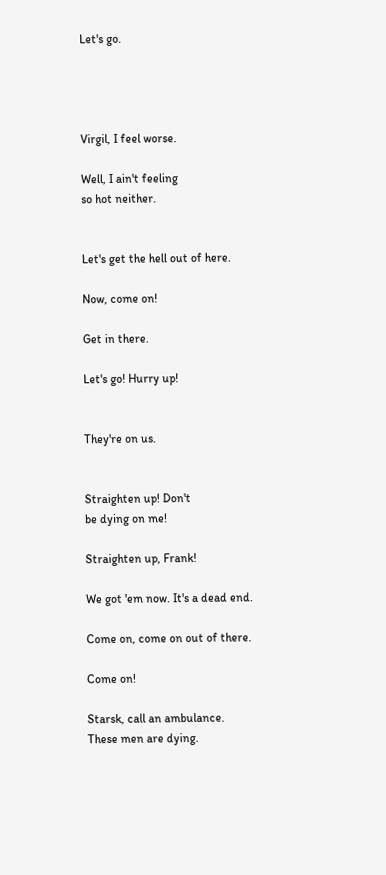Let's go.




Virgil, I feel worse.

Well, I ain't feeling
so hot neither.


Let's get the hell out of here.

Now, come on!

Get in there.

Let's go! Hurry up!


They're on us.


Straighten up! Don't
be dying on me!

Straighten up, Frank!

We got 'em now. It's a dead end.

Come on, come on out of there.

Come on!

Starsk, call an ambulance.
These men are dying.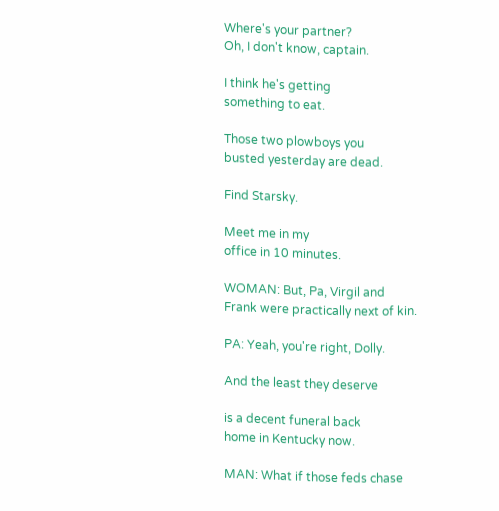Where's your partner?
Oh, I don't know, captain.

I think he's getting
something to eat.

Those two plowboys you
busted yesterday are dead.

Find Starsky.

Meet me in my
office in 10 minutes.

WOMAN: But, Pa, Virgil and
Frank were practically next of kin.

PA: Yeah, you're right, Dolly.

And the least they deserve

is a decent funeral back
home in Kentucky now.

MAN: What if those feds chase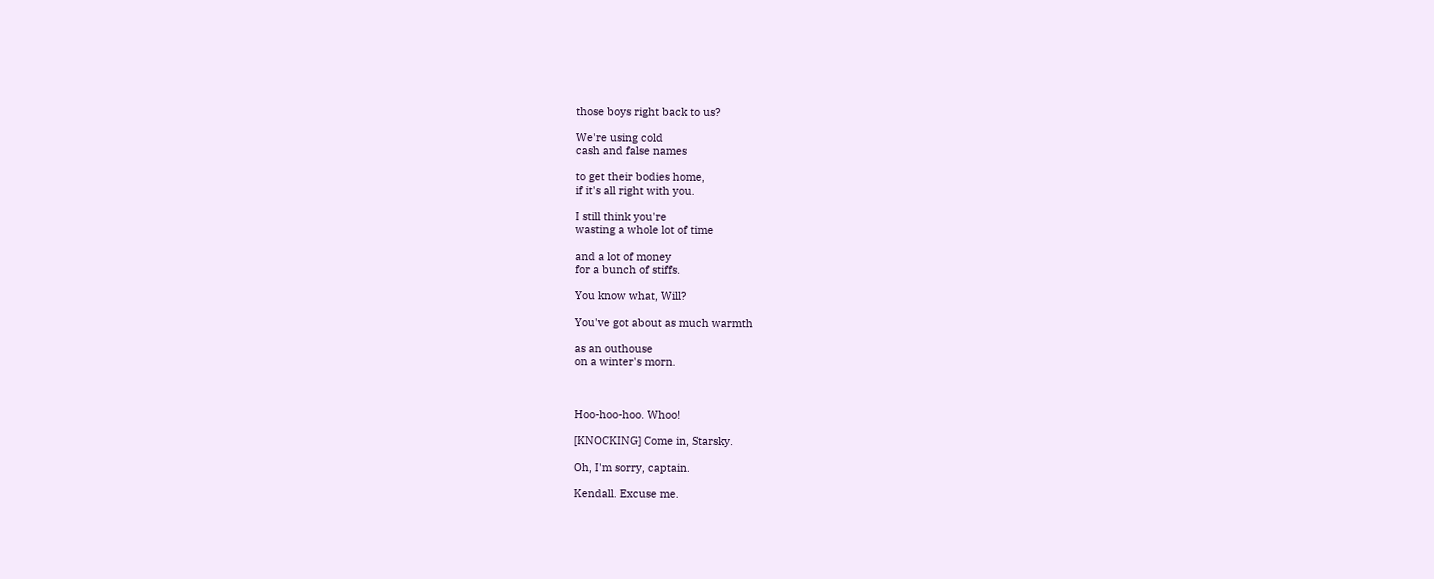those boys right back to us?

We're using cold
cash and false names

to get their bodies home,
if it's all right with you.

I still think you're
wasting a whole lot of time

and a lot of money
for a bunch of stiffs.

You know what, Will?

You've got about as much warmth

as an outhouse
on a winter's morn.



Hoo-hoo-hoo. Whoo!

[KNOCKING] Come in, Starsky.

Oh, I'm sorry, captain.

Kendall. Excuse me.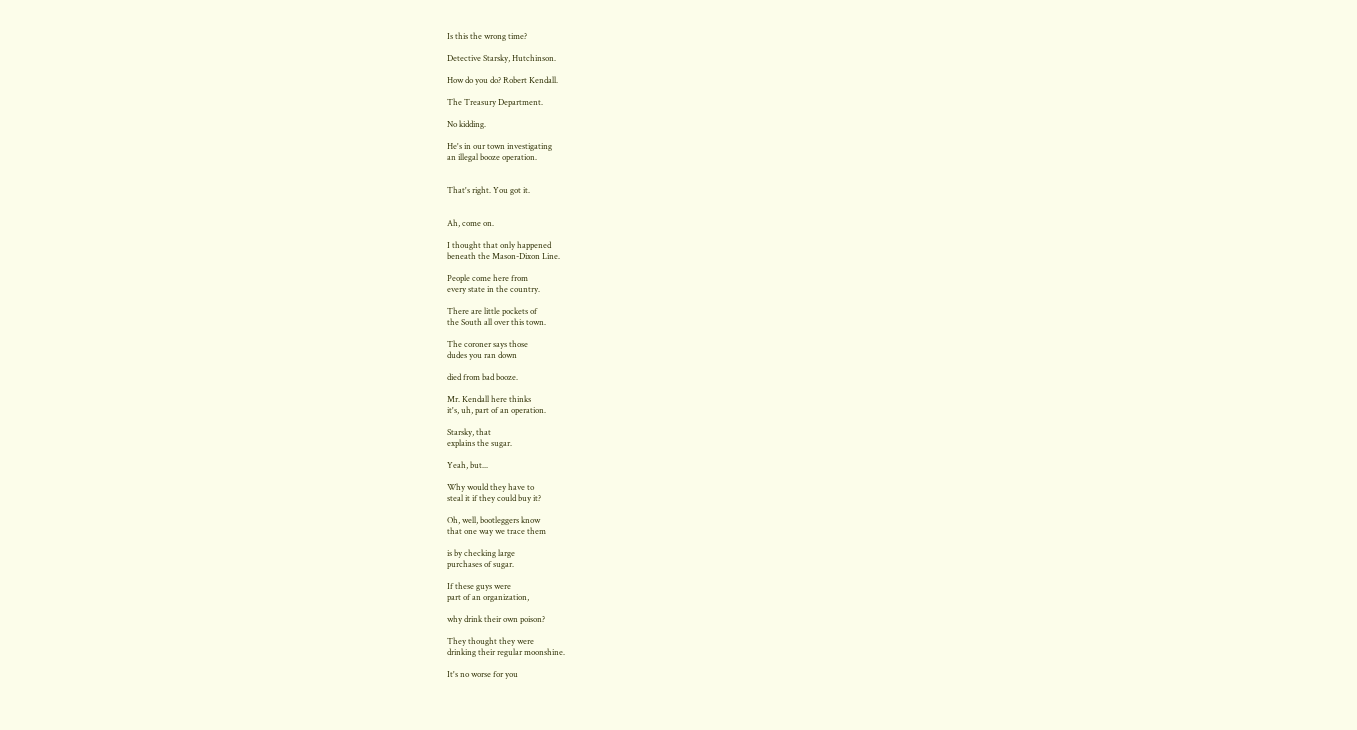Is this the wrong time?

Detective Starsky, Hutchinson.

How do you do? Robert Kendall.

The Treasury Department.

No kidding.

He's in our town investigating
an illegal booze operation.


That's right. You got it.


Ah, come on.

I thought that only happened
beneath the Mason-Dixon Line.

People come here from
every state in the country.

There are little pockets of
the South all over this town.

The coroner says those
dudes you ran down

died from bad booze.

Mr. Kendall here thinks
it's, uh, part of an operation.

Starsky, that
explains the sugar.

Yeah, but...

Why would they have to
steal it if they could buy it?

Oh, well, bootleggers know
that one way we trace them

is by checking large
purchases of sugar.

If these guys were
part of an organization,

why drink their own poison?

They thought they were
drinking their regular moonshine.

It's no worse for you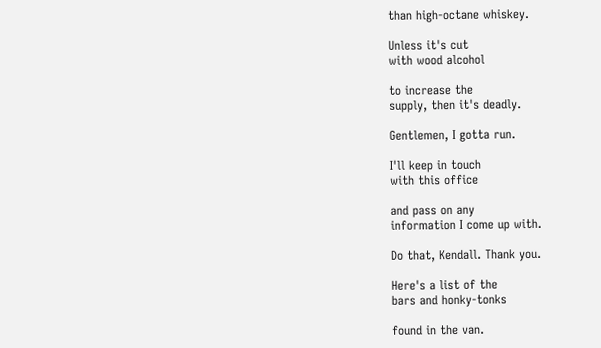than high-octane whiskey.

Unless it's cut
with wood alcohol

to increase the
supply, then it's deadly.

Gentlemen, I gotta run.

I'll keep in touch
with this office

and pass on any
information I come up with.

Do that, Kendall. Thank you.

Here's a list of the
bars and honky-tonks

found in the van.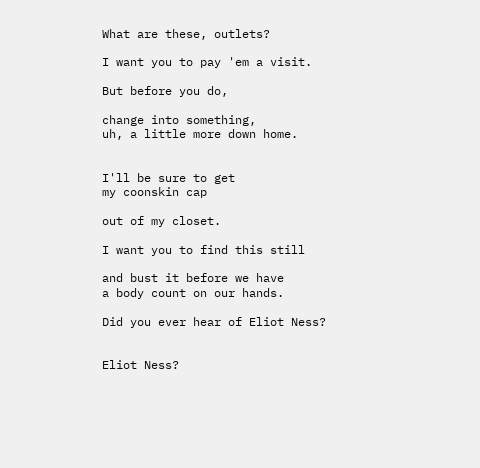What are these, outlets?

I want you to pay 'em a visit.

But before you do,

change into something,
uh, a little more down home.


I'll be sure to get
my coonskin cap

out of my closet.

I want you to find this still

and bust it before we have
a body count on our hands.

Did you ever hear of Eliot Ness?


Eliot Ness?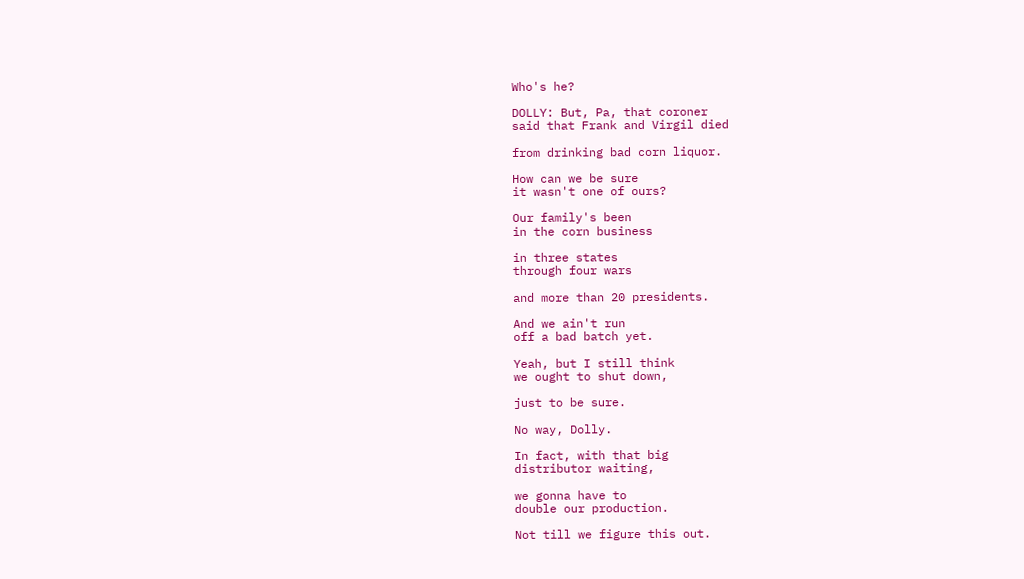Who's he?

DOLLY: But, Pa, that coroner
said that Frank and Virgil died

from drinking bad corn liquor.

How can we be sure
it wasn't one of ours?

Our family's been
in the corn business

in three states
through four wars

and more than 20 presidents.

And we ain't run
off a bad batch yet.

Yeah, but I still think
we ought to shut down,

just to be sure.

No way, Dolly.

In fact, with that big
distributor waiting,

we gonna have to
double our production.

Not till we figure this out.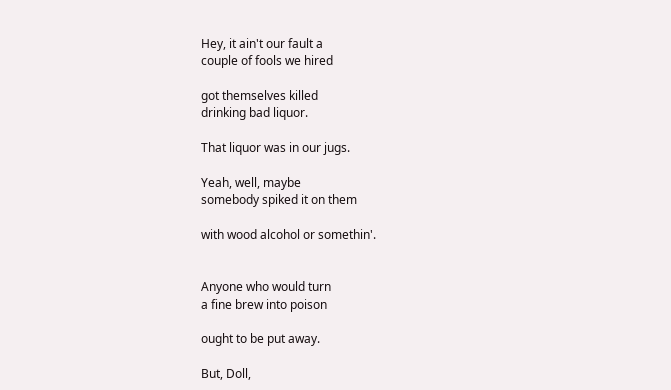Hey, it ain't our fault a
couple of fools we hired

got themselves killed
drinking bad liquor.

That liquor was in our jugs.

Yeah, well, maybe
somebody spiked it on them

with wood alcohol or somethin'.


Anyone who would turn
a fine brew into poison

ought to be put away.

But, Doll,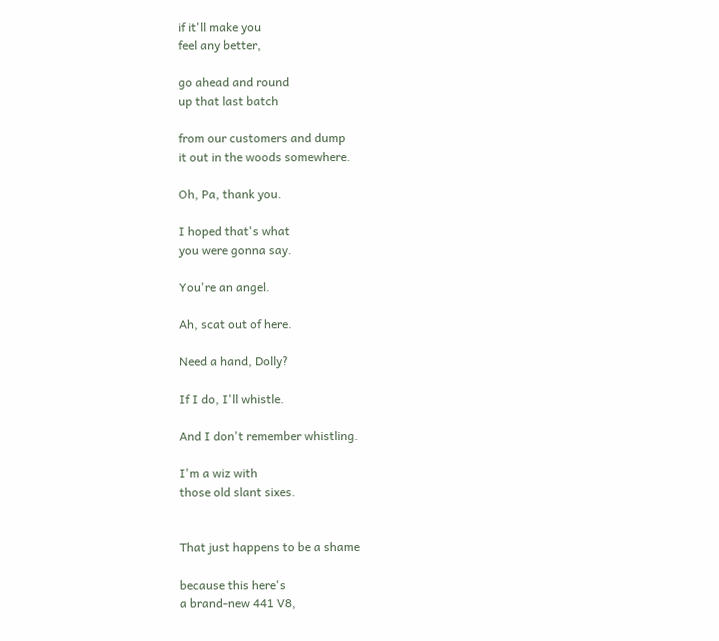if it'll make you
feel any better,

go ahead and round
up that last batch

from our customers and dump
it out in the woods somewhere.

Oh, Pa, thank you.

I hoped that's what
you were gonna say.

You're an angel.

Ah, scat out of here.

Need a hand, Dolly?

If I do, I'll whistle.

And I don't remember whistling.

I'm a wiz with
those old slant sixes.


That just happens to be a shame

because this here's
a brand-new 441 V8,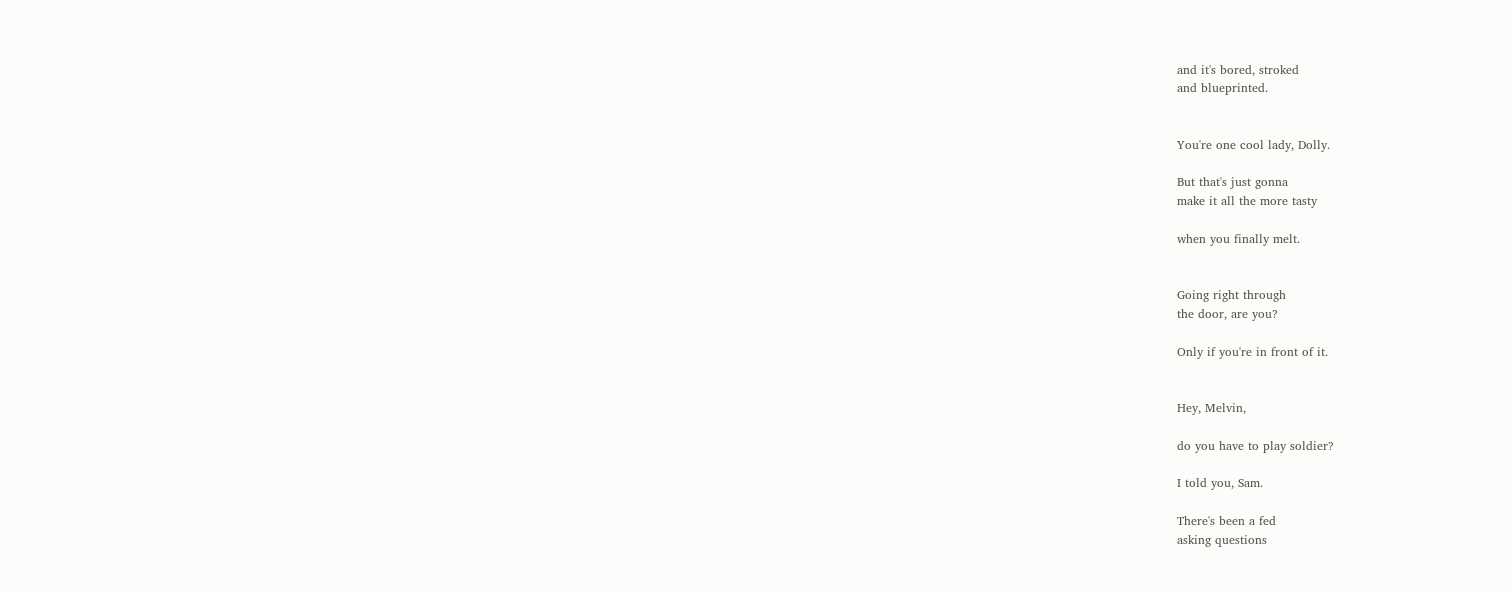and it's bored, stroked
and blueprinted.


You're one cool lady, Dolly.

But that's just gonna
make it all the more tasty

when you finally melt.


Going right through
the door, are you?

Only if you're in front of it.


Hey, Melvin,

do you have to play soldier?

I told you, Sam.

There's been a fed
asking questions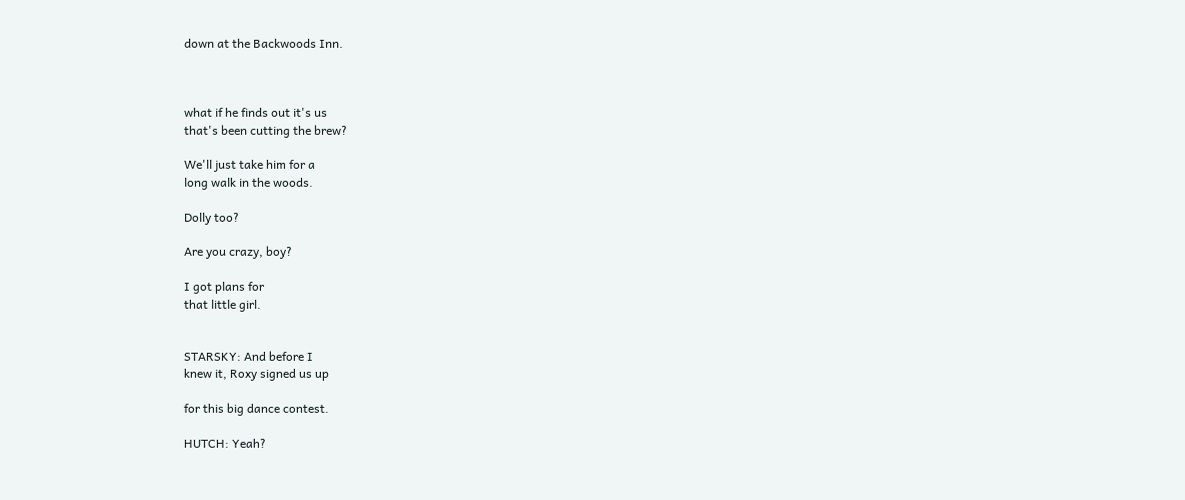down at the Backwoods Inn.



what if he finds out it's us
that's been cutting the brew?

We'll just take him for a
long walk in the woods.

Dolly too?

Are you crazy, boy?

I got plans for
that little girl.


STARSKY: And before I
knew it, Roxy signed us up

for this big dance contest.

HUTCH: Yeah?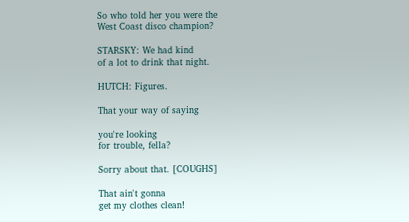So who told her you were the
West Coast disco champion?

STARSKY: We had kind
of a lot to drink that night.

HUTCH: Figures.

That your way of saying

you're looking
for trouble, fella?

Sorry about that. [COUGHS]

That ain't gonna
get my clothes clean!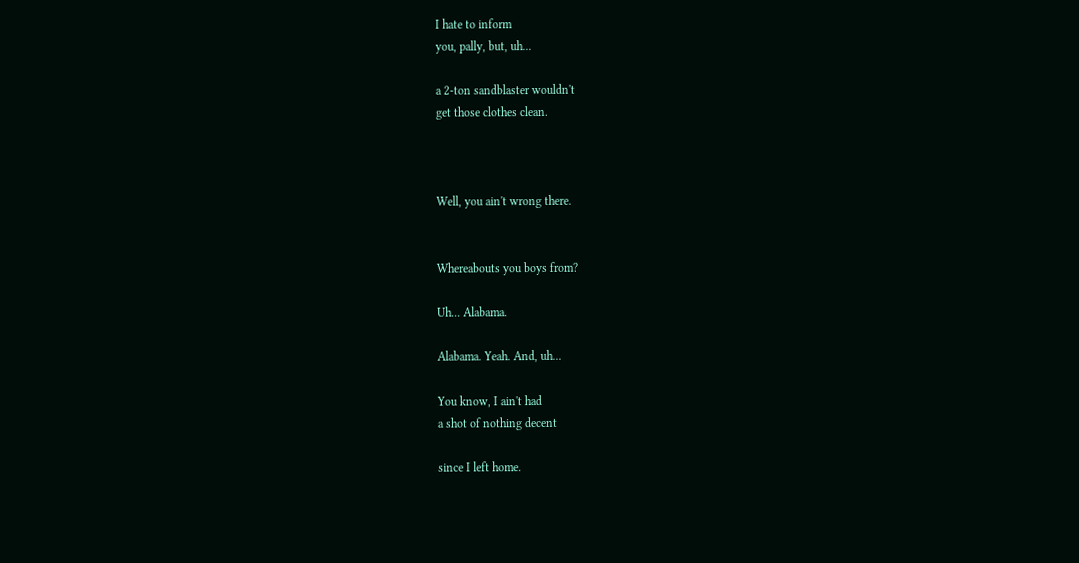I hate to inform
you, pally, but, uh...

a 2-ton sandblaster wouldn't
get those clothes clean.



Well, you ain't wrong there.


Whereabouts you boys from?

Uh... Alabama.

Alabama. Yeah. And, uh...

You know, I ain't had
a shot of nothing decent

since I left home.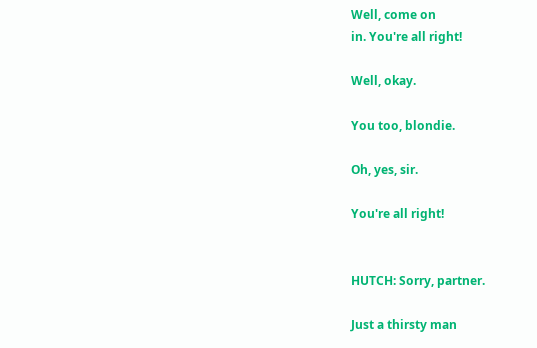Well, come on
in. You're all right!

Well, okay.

You too, blondie.

Oh, yes, sir.

You're all right!


HUTCH: Sorry, partner.

Just a thirsty man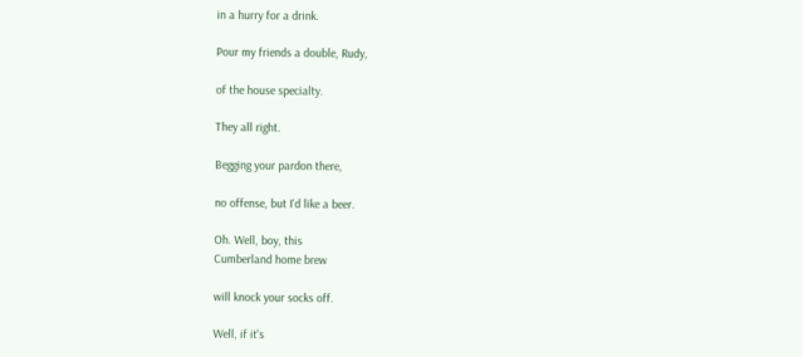in a hurry for a drink.

Pour my friends a double, Rudy,

of the house specialty.

They all right.

Begging your pardon there,

no offense, but I'd like a beer.

Oh. Well, boy, this
Cumberland home brew

will knock your socks off.

Well, if it's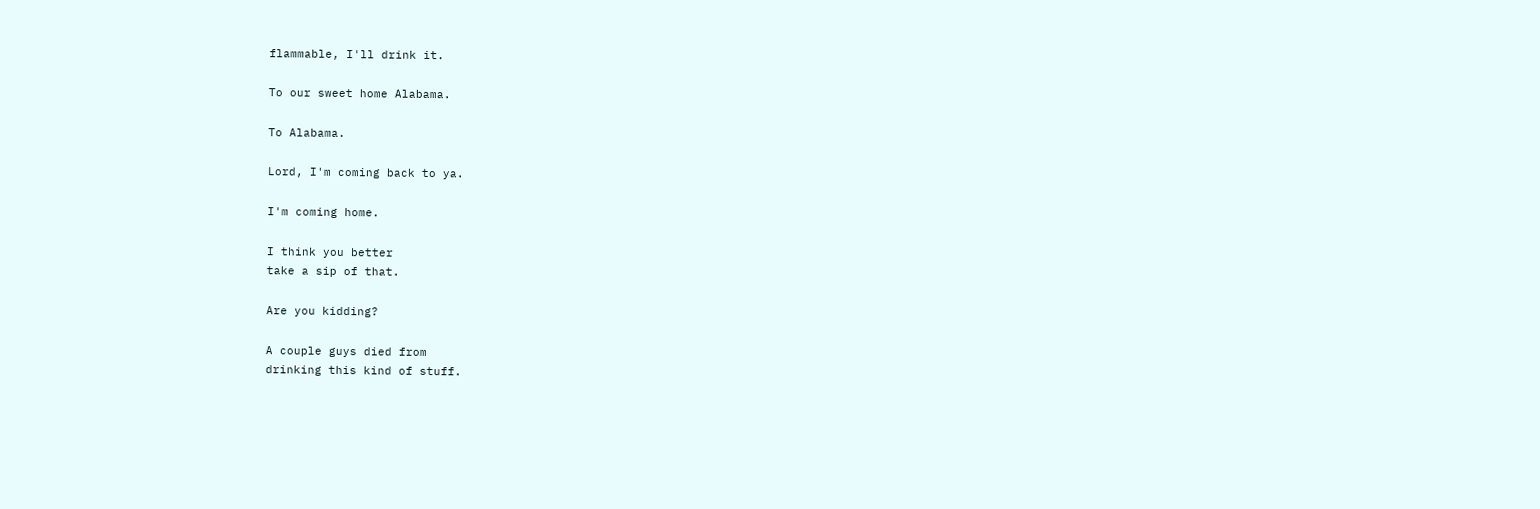flammable, I'll drink it.

To our sweet home Alabama.

To Alabama.

Lord, I'm coming back to ya.

I'm coming home.

I think you better
take a sip of that.

Are you kidding?

A couple guys died from
drinking this kind of stuff.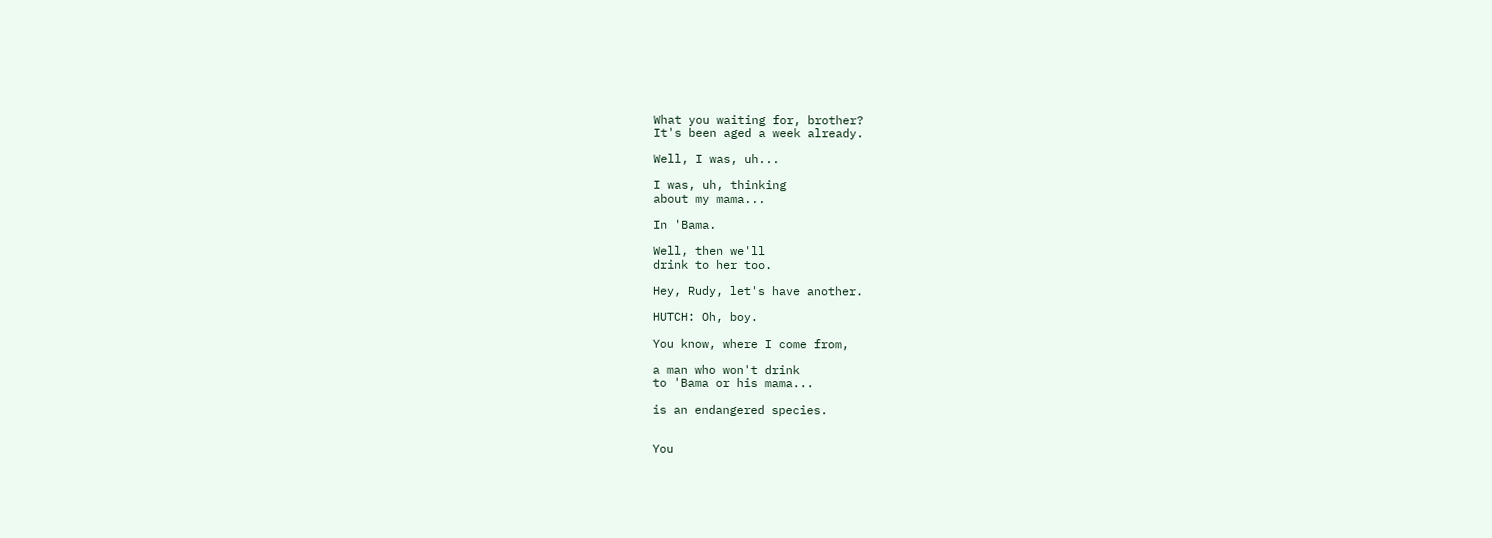What you waiting for, brother?
It's been aged a week already.

Well, I was, uh...

I was, uh, thinking
about my mama...

In 'Bama.

Well, then we'll
drink to her too.

Hey, Rudy, let's have another.

HUTCH: Oh, boy.

You know, where I come from,

a man who won't drink
to 'Bama or his mama...

is an endangered species.


You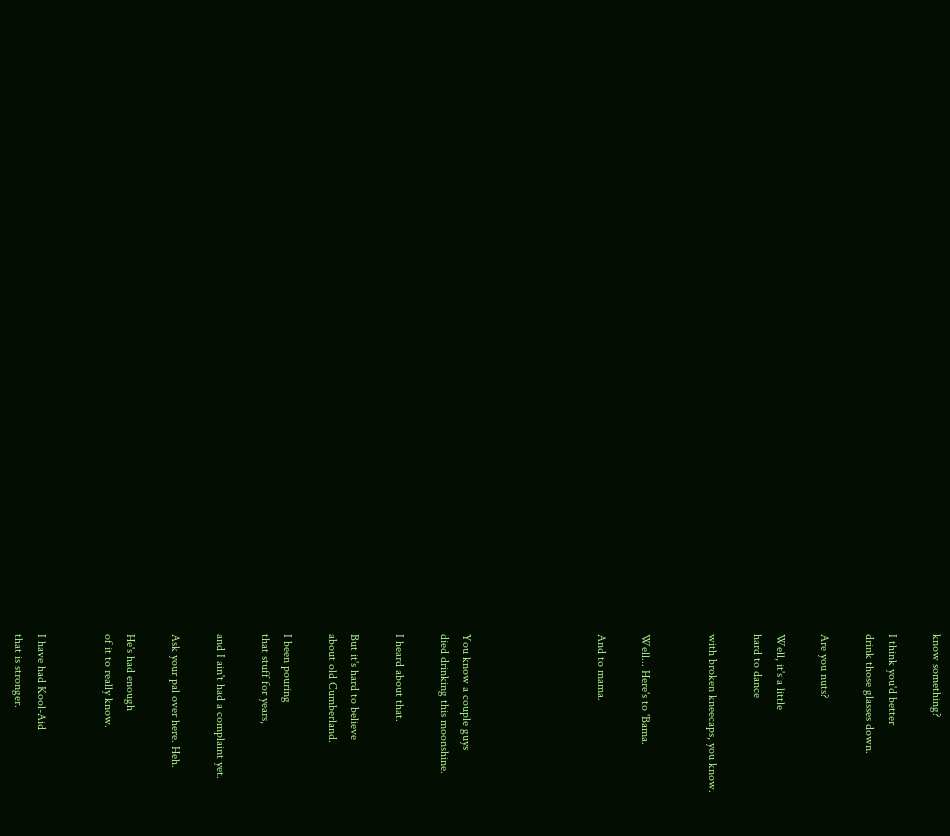know something?

I think you'd better
drink those glasses down.

Are you nuts?

Well, it's a little
hard to dance

with broken kneecaps, you know.


Well... Here's to 'Bama.

And to mama.





You know a couple guys
died drinking this moonshine.

I heard about that.

But it's hard to believe
about old Cumberland.

I been pouring
that stuff for years,

and I ain't had a complaint yet.

Ask your pal over here. Heh.

He's had enough
of it to really know.


I have had Kool-Aid
that is stronger.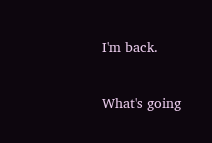I'm back.

What's going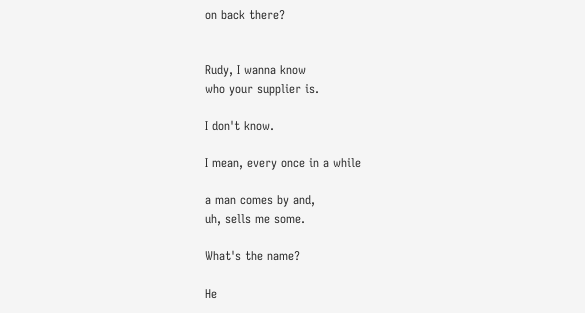on back there?


Rudy, I wanna know
who your supplier is.

I don't know.

I mean, every once in a while

a man comes by and,
uh, sells me some.

What's the name?

He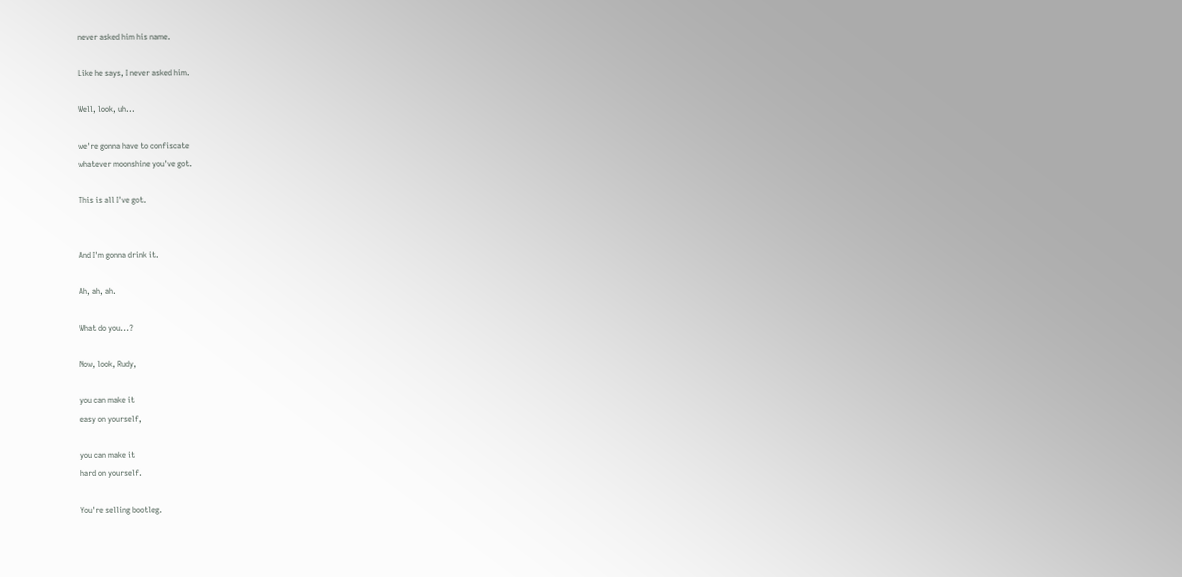never asked him his name.

Like he says, I never asked him.

Well, look, uh...

we're gonna have to confiscate
whatever moonshine you've got.

This is all I've got.


And I'm gonna drink it.

Ah, ah, ah.

What do you...?

Now, look, Rudy,

you can make it
easy on yourself,

you can make it
hard on yourself.

You're selling bootleg.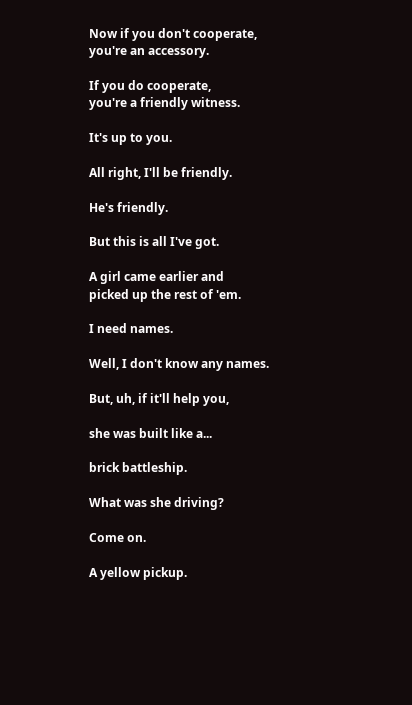Now if you don't cooperate,
you're an accessory.

If you do cooperate,
you're a friendly witness.

It's up to you.

All right, I'll be friendly.

He's friendly.

But this is all I've got.

A girl came earlier and
picked up the rest of 'em.

I need names.

Well, I don't know any names.

But, uh, if it'll help you,

she was built like a...

brick battleship.

What was she driving?

Come on.

A yellow pickup.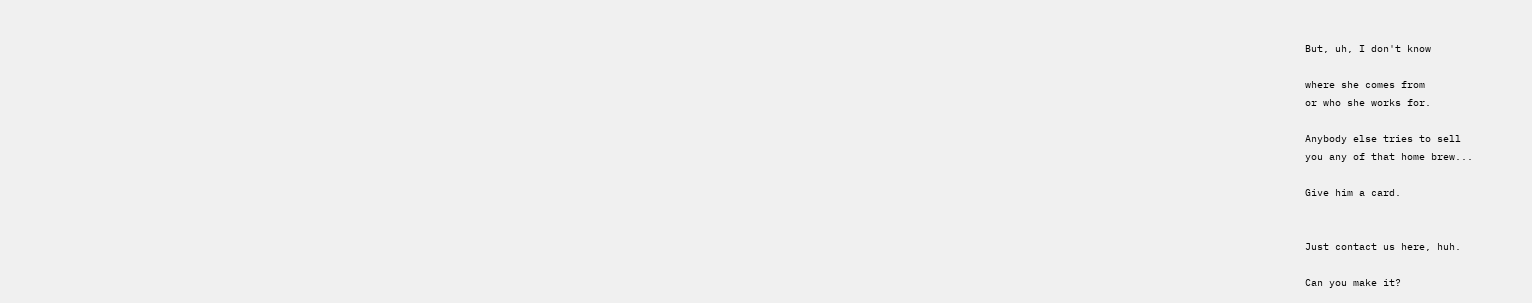But, uh, I don't know

where she comes from
or who she works for.

Anybody else tries to sell
you any of that home brew...

Give him a card.


Just contact us here, huh.

Can you make it?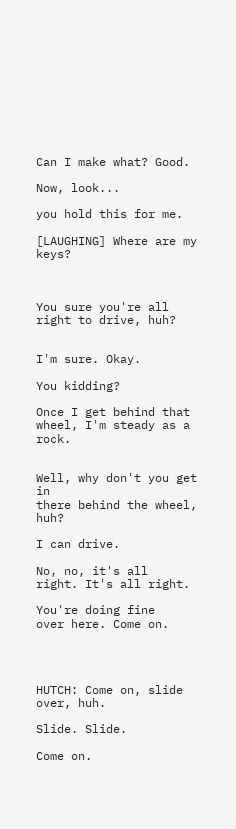Can I make what? Good.

Now, look...

you hold this for me.

[LAUGHING] Where are my keys?



You sure you're all
right to drive, huh?


I'm sure. Okay.

You kidding?

Once I get behind that
wheel, I'm steady as a rock.


Well, why don't you get in
there behind the wheel, huh?

I can drive.

No, no, it's all
right. It's all right.

You're doing fine
over here. Come on.




HUTCH: Come on, slide over, huh.

Slide. Slide.

Come on.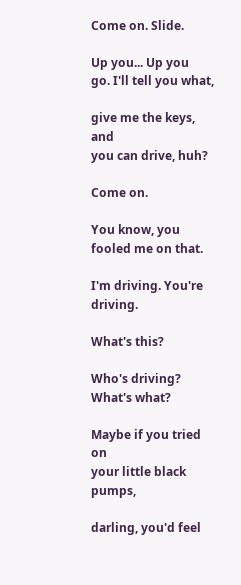Come on. Slide.

Up you... Up you
go. I'll tell you what,

give me the keys, and
you can drive, huh?

Come on.

You know, you fooled me on that.

I'm driving. You're driving.

What's this?

Who's driving? What's what?

Maybe if you tried on
your little black pumps,

darling, you'd feel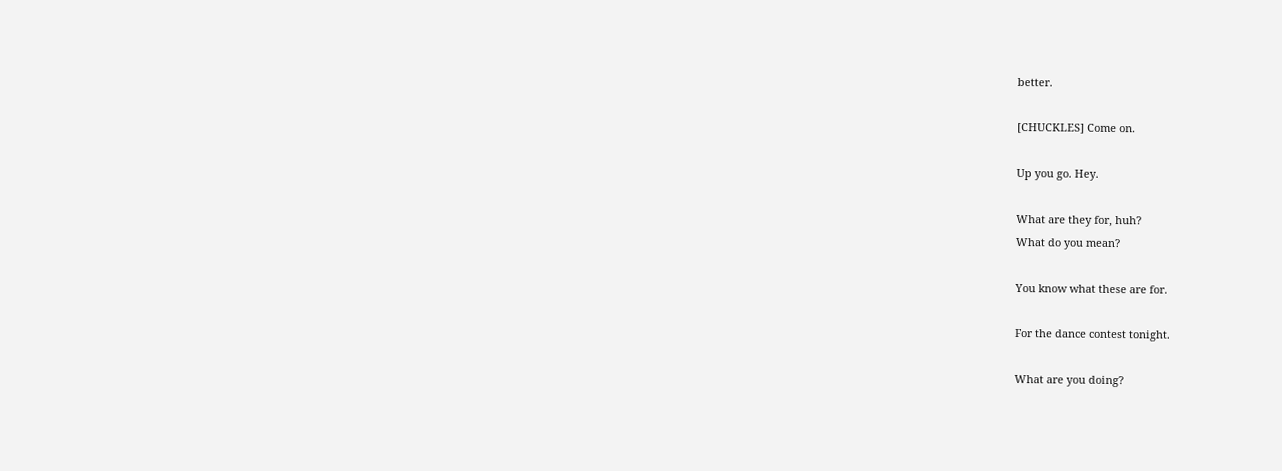better.

[CHUCKLES] Come on.

Up you go. Hey.

What are they for, huh?
What do you mean?

You know what these are for.

For the dance contest tonight.

What are you doing?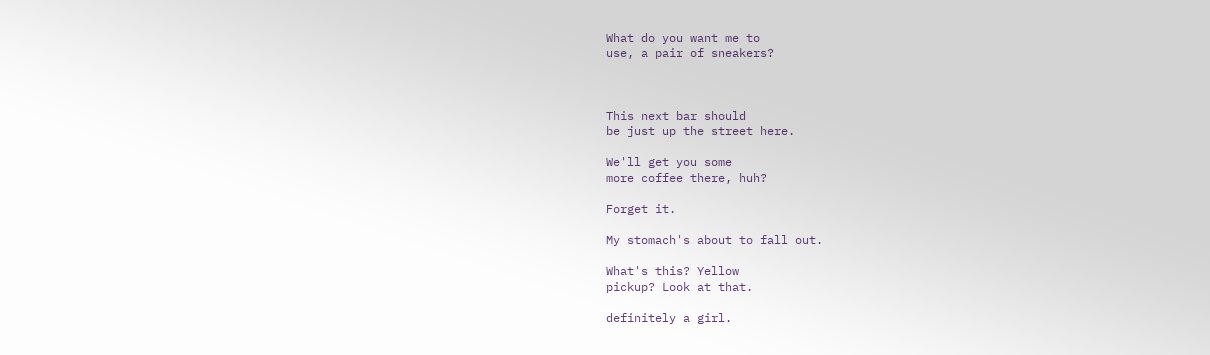What do you want me to
use, a pair of sneakers?



This next bar should
be just up the street here.

We'll get you some
more coffee there, huh?

Forget it.

My stomach's about to fall out.

What's this? Yellow
pickup? Look at that.

definitely a girl.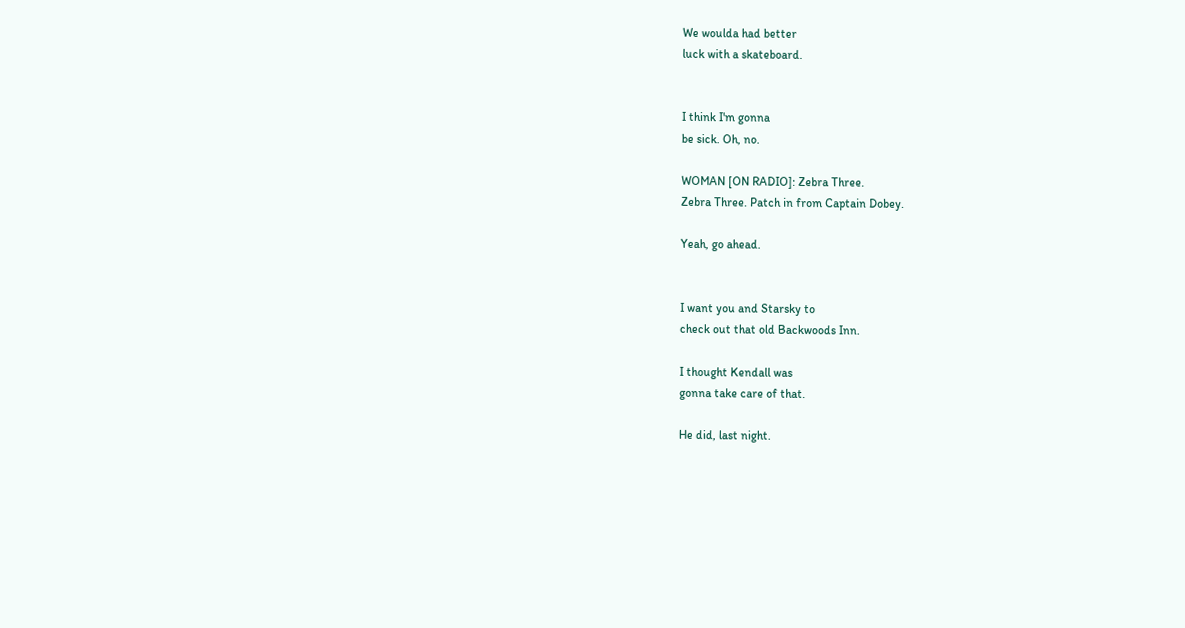We woulda had better
luck with a skateboard.


I think I'm gonna
be sick. Oh, no.

WOMAN [ON RADIO]: Zebra Three.
Zebra Three. Patch in from Captain Dobey.

Yeah, go ahead.


I want you and Starsky to
check out that old Backwoods Inn.

I thought Kendall was
gonna take care of that.

He did, last night.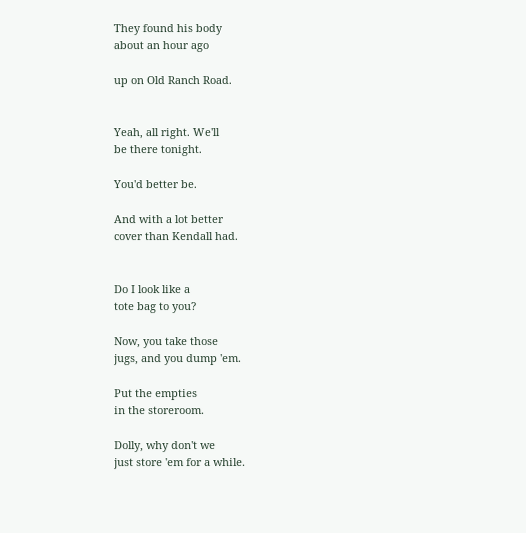They found his body
about an hour ago

up on Old Ranch Road.


Yeah, all right. We'll
be there tonight.

You'd better be.

And with a lot better
cover than Kendall had.


Do I look like a
tote bag to you?

Now, you take those
jugs, and you dump 'em.

Put the empties
in the storeroom.

Dolly, why don't we
just store 'em for a while.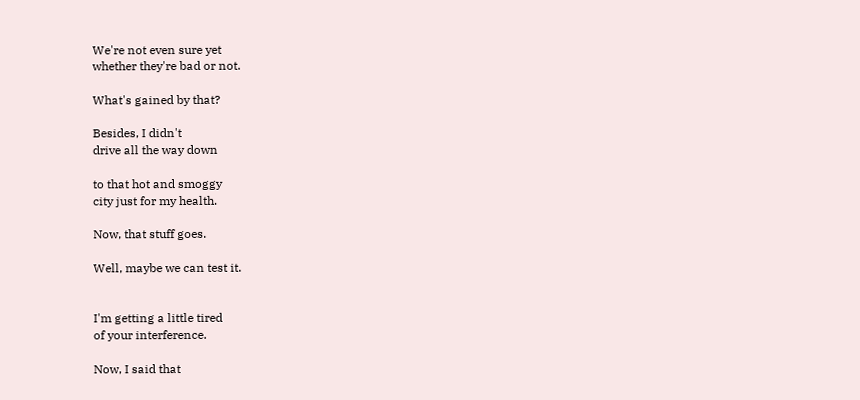We're not even sure yet
whether they're bad or not.

What's gained by that?

Besides, I didn't
drive all the way down

to that hot and smoggy
city just for my health.

Now, that stuff goes.

Well, maybe we can test it.


I'm getting a little tired
of your interference.

Now, I said that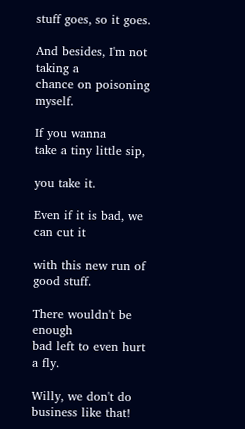stuff goes, so it goes.

And besides, I'm not taking a
chance on poisoning myself.

If you wanna
take a tiny little sip,

you take it.

Even if it is bad, we can cut it

with this new run of good stuff.

There wouldn't be enough
bad left to even hurt a fly.

Willy, we don't do
business like that!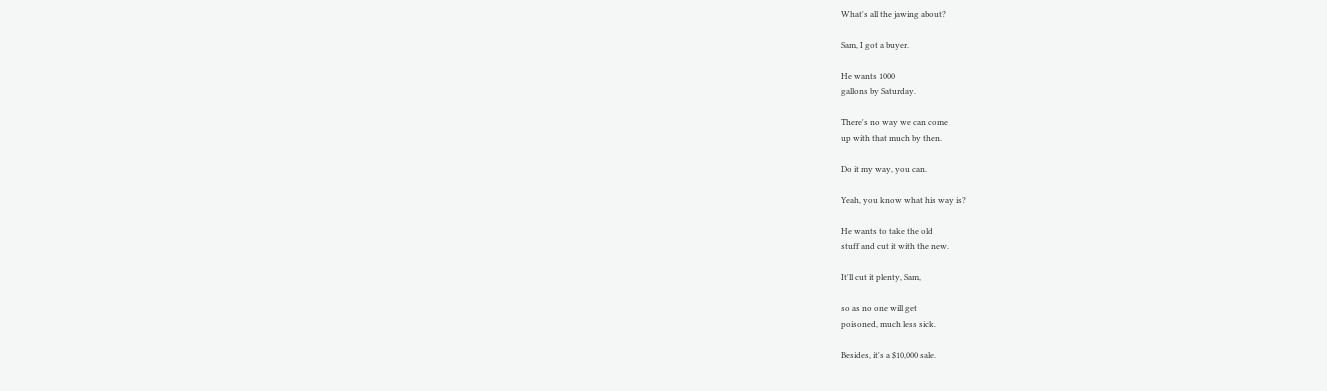What's all the jawing about?

Sam, I got a buyer.

He wants 1000
gallons by Saturday.

There's no way we can come
up with that much by then.

Do it my way, you can.

Yeah, you know what his way is?

He wants to take the old
stuff and cut it with the new.

It'll cut it plenty, Sam,

so as no one will get
poisoned, much less sick.

Besides, it's a $10,000 sale.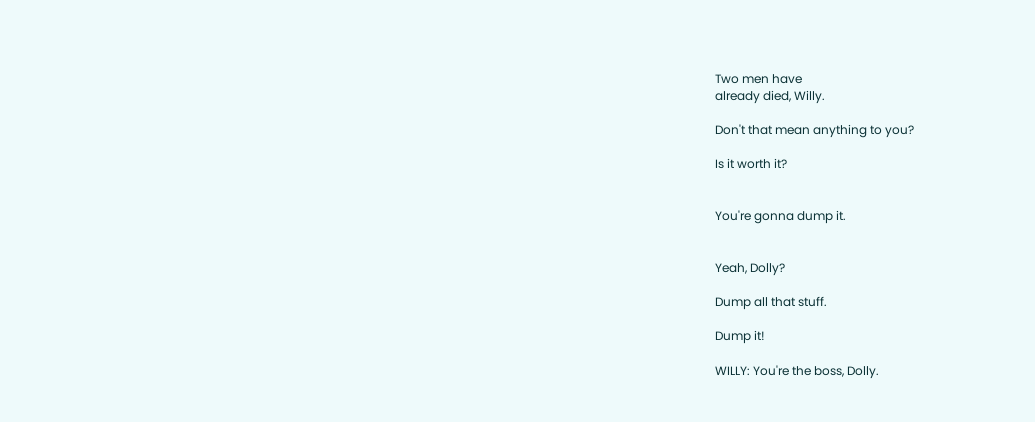Two men have
already died, Willy.

Don't that mean anything to you?

Is it worth it?


You're gonna dump it.


Yeah, Dolly?

Dump all that stuff.

Dump it!

WILLY: You're the boss, Dolly.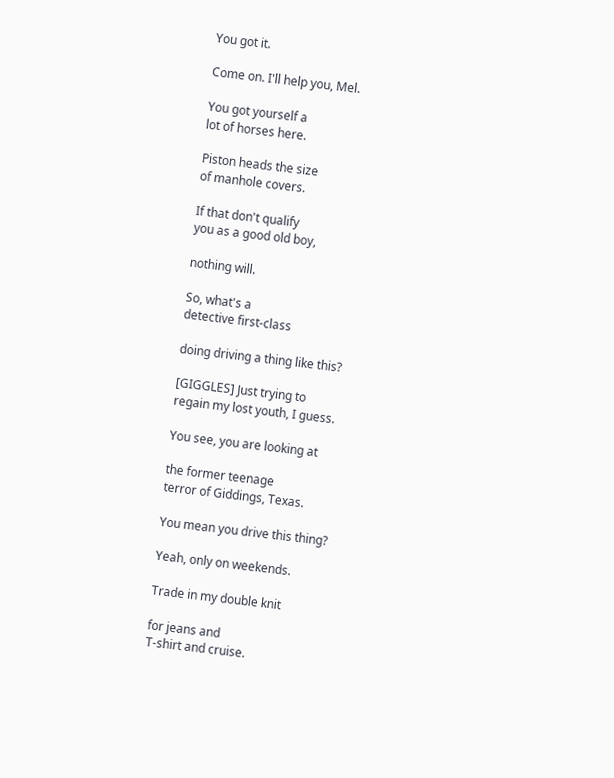You got it.

Come on. I'll help you, Mel.

You got yourself a
lot of horses here.

Piston heads the size
of manhole covers.

If that don't qualify
you as a good old boy,

nothing will.

So, what's a
detective first-class

doing driving a thing like this?

[GIGGLES] Just trying to
regain my lost youth, I guess.

You see, you are looking at

the former teenage
terror of Giddings, Texas.

You mean you drive this thing?

Yeah, only on weekends.

Trade in my double knit

for jeans and
T-shirt and cruise.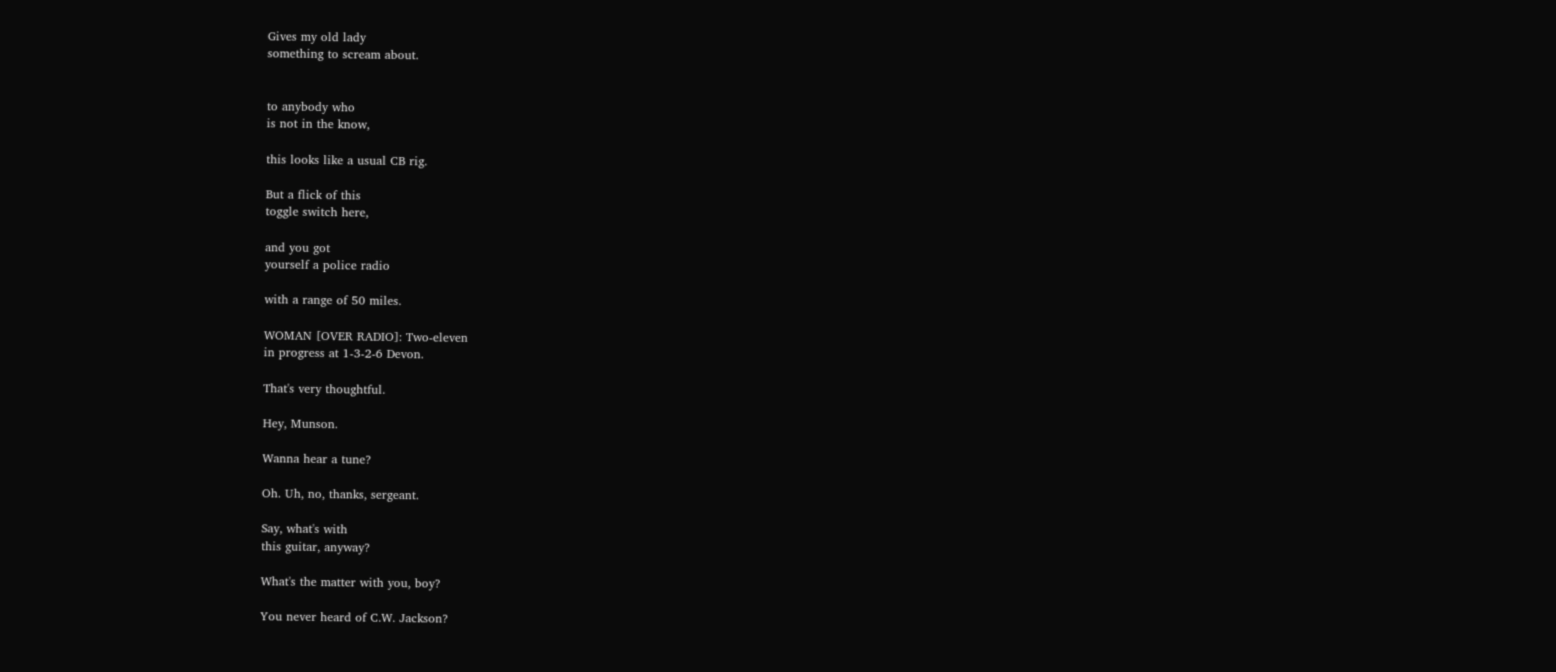Gives my old lady
something to scream about.


to anybody who
is not in the know,

this looks like a usual CB rig.

But a flick of this
toggle switch here,

and you got
yourself a police radio

with a range of 50 miles.

WOMAN [OVER RADIO]: Two-eleven
in progress at 1-3-2-6 Devon.

That's very thoughtful.

Hey, Munson.

Wanna hear a tune?

Oh. Uh, no, thanks, sergeant.

Say, what's with
this guitar, anyway?

What's the matter with you, boy?

You never heard of C.W. Jackson?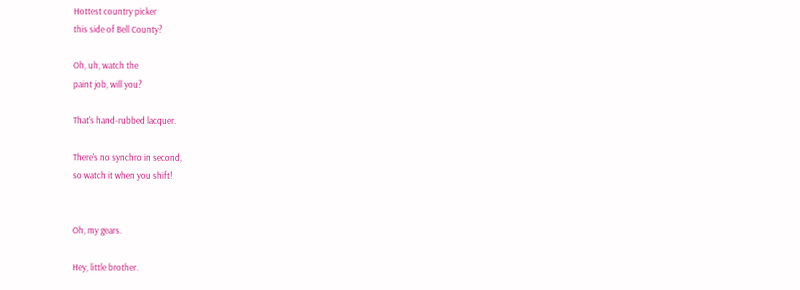Hottest country picker
this side of Bell County?

Oh, uh, watch the
paint job, will you?

That's hand-rubbed lacquer.

There's no synchro in second,
so watch it when you shift!


Oh, my gears.

Hey, little brother.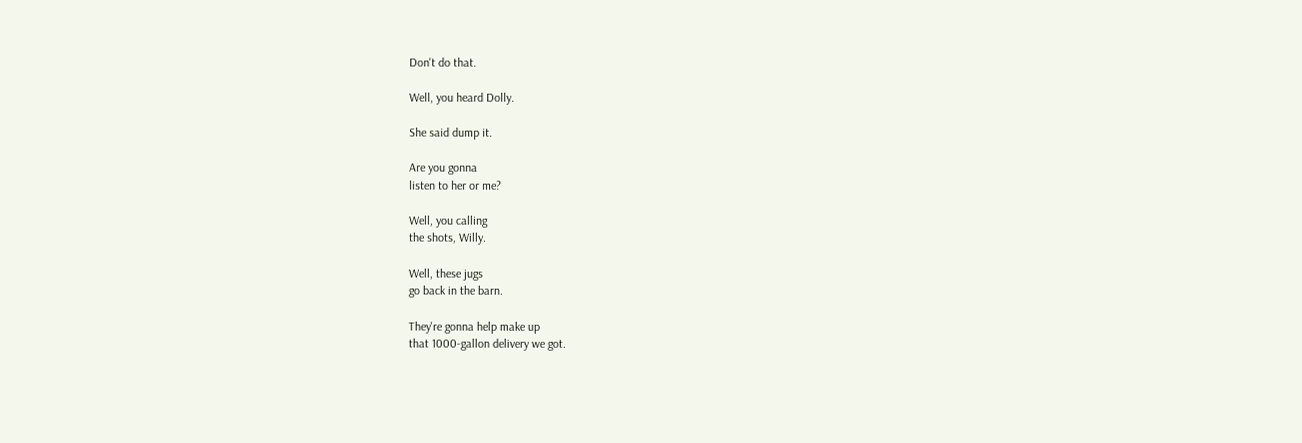Don't do that.

Well, you heard Dolly.

She said dump it.

Are you gonna
listen to her or me?

Well, you calling
the shots, Willy.

Well, these jugs
go back in the barn.

They're gonna help make up
that 1000-gallon delivery we got.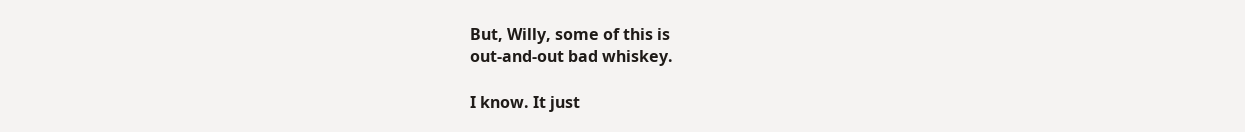But, Willy, some of this is
out-and-out bad whiskey.

I know. It just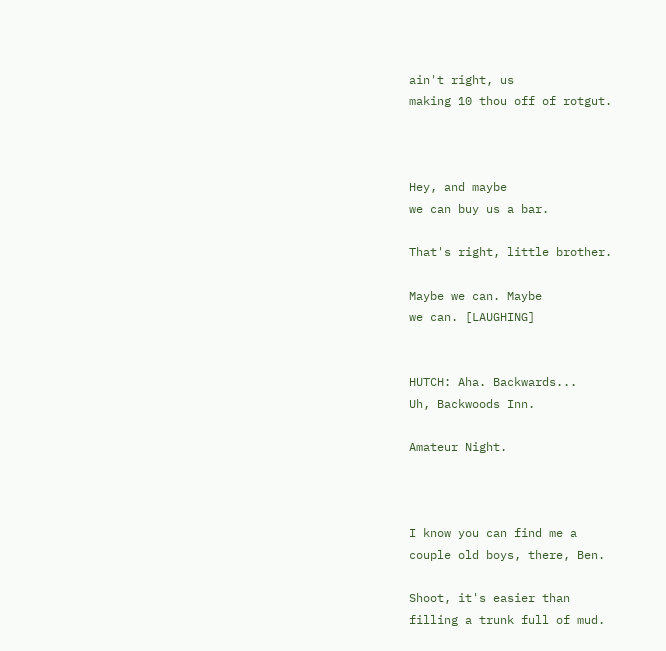ain't right, us
making 10 thou off of rotgut.



Hey, and maybe
we can buy us a bar.

That's right, little brother.

Maybe we can. Maybe
we can. [LAUGHING]


HUTCH: Aha. Backwards...
Uh, Backwoods Inn.

Amateur Night.



I know you can find me a
couple old boys, there, Ben.

Shoot, it's easier than
filling a trunk full of mud.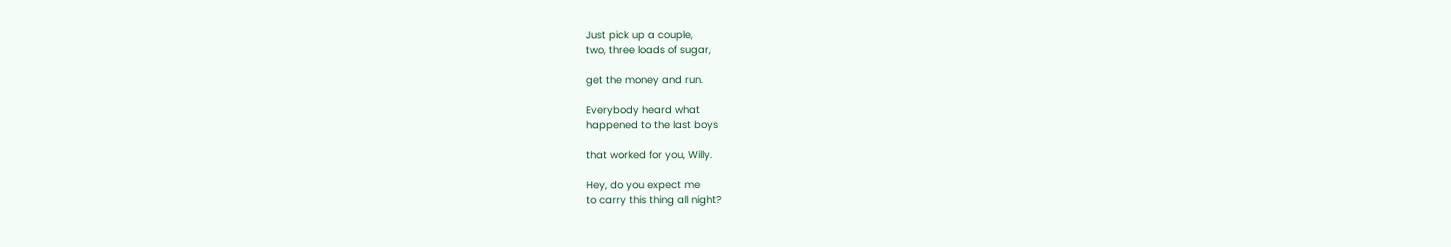Just pick up a couple,
two, three loads of sugar,

get the money and run.

Everybody heard what
happened to the last boys

that worked for you, Willy.

Hey, do you expect me
to carry this thing all night?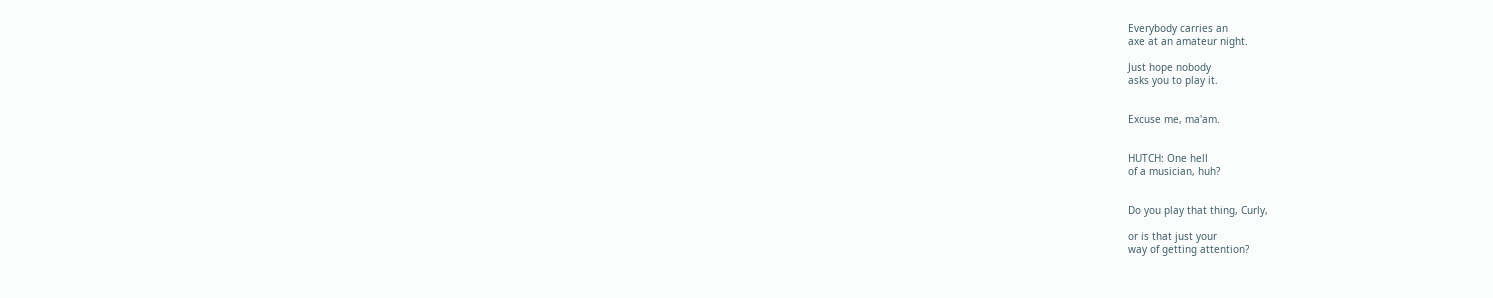Everybody carries an
axe at an amateur night.

Just hope nobody
asks you to play it.


Excuse me, ma'am.


HUTCH: One hell
of a musician, huh?


Do you play that thing, Curly,

or is that just your
way of getting attention?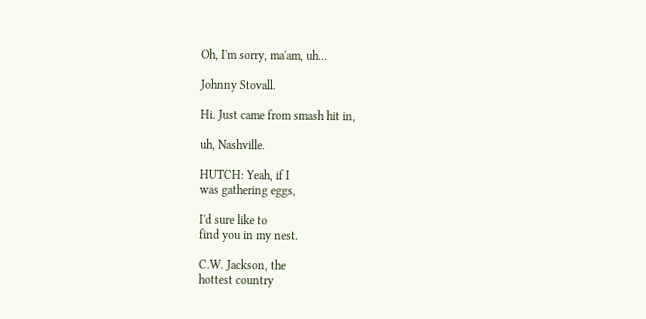Oh, I'm sorry, ma'am, uh...

Johnny Stovall.

Hi. Just came from smash hit in,

uh, Nashville.

HUTCH: Yeah, if I
was gathering eggs,

I'd sure like to
find you in my nest.

C.W. Jackson, the
hottest country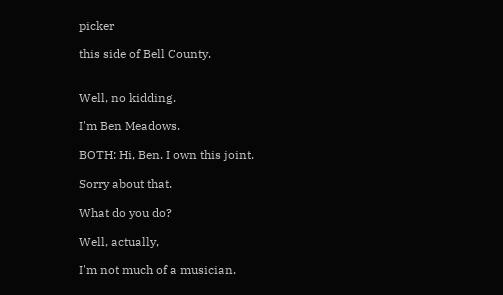picker

this side of Bell County.


Well, no kidding.

I'm Ben Meadows.

BOTH: Hi, Ben. I own this joint.

Sorry about that.

What do you do?

Well, actually,

I'm not much of a musician.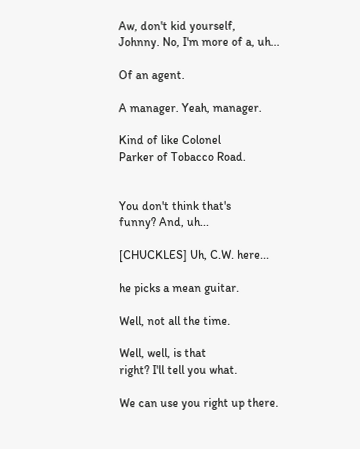Aw, don't kid yourself,
Johnny. No, I'm more of a, uh...

Of an agent.

A manager. Yeah, manager.

Kind of like Colonel
Parker of Tobacco Road.


You don't think that's
funny? And, uh...

[CHUCKLES] Uh, C.W. here...

he picks a mean guitar.

Well, not all the time.

Well, well, is that
right? I'll tell you what.

We can use you right up there.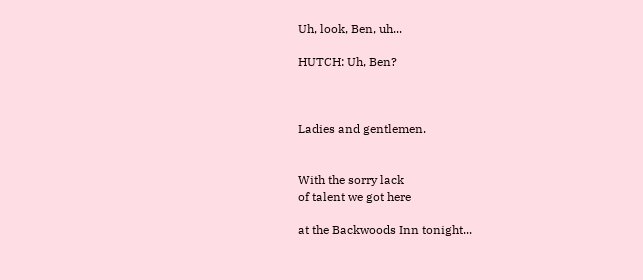Uh, look, Ben, uh...

HUTCH: Uh, Ben?



Ladies and gentlemen.


With the sorry lack
of talent we got here

at the Backwoods Inn tonight...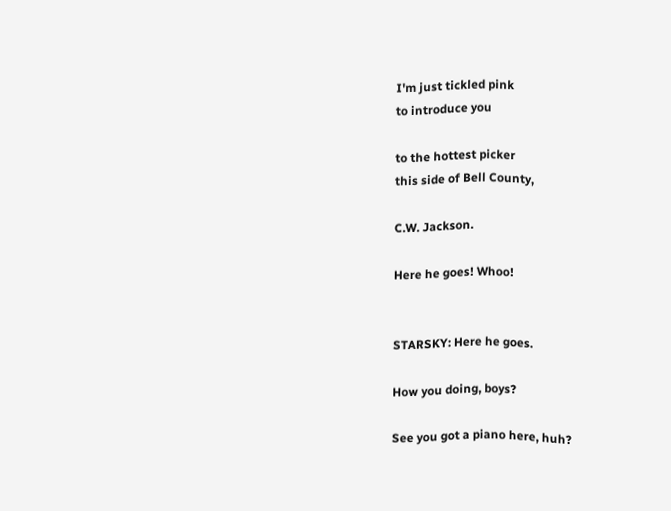I'm just tickled pink
to introduce you

to the hottest picker
this side of Bell County,

C.W. Jackson.

Here he goes! Whoo!


STARSKY: Here he goes.

How you doing, boys?

See you got a piano here, huh?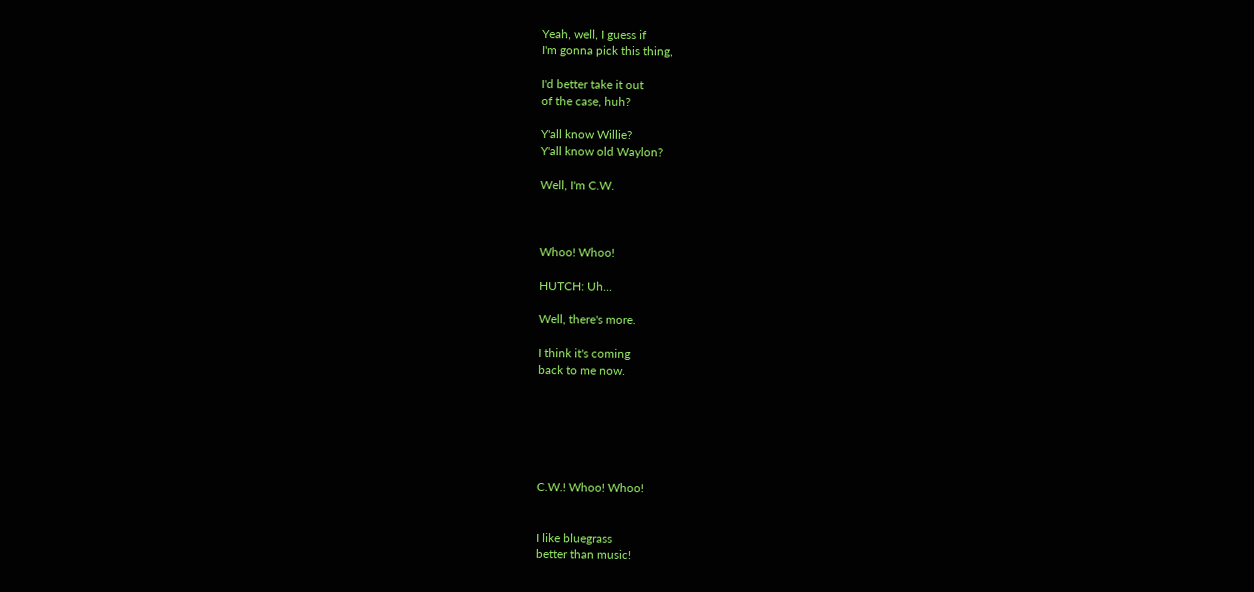Yeah, well, I guess if
I'm gonna pick this thing,

I'd better take it out
of the case, huh?

Y'all know Willie?
Y'all know old Waylon?

Well, I'm C.W.



Whoo! Whoo!

HUTCH: Uh...

Well, there's more.

I think it's coming
back to me now.






C.W.! Whoo! Whoo!


I like bluegrass
better than music!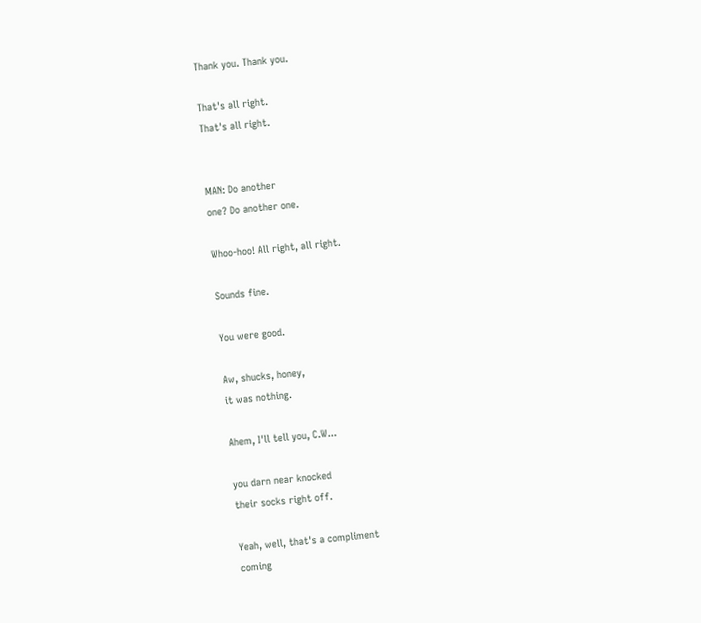Thank you. Thank you.

That's all right.
That's all right.


MAN: Do another
one? Do another one.

Whoo-hoo! All right, all right.

Sounds fine.

You were good.

Aw, shucks, honey,
it was nothing.

Ahem, I'll tell you, C.W...

you darn near knocked
their socks right off.

Yeah, well, that's a compliment
coming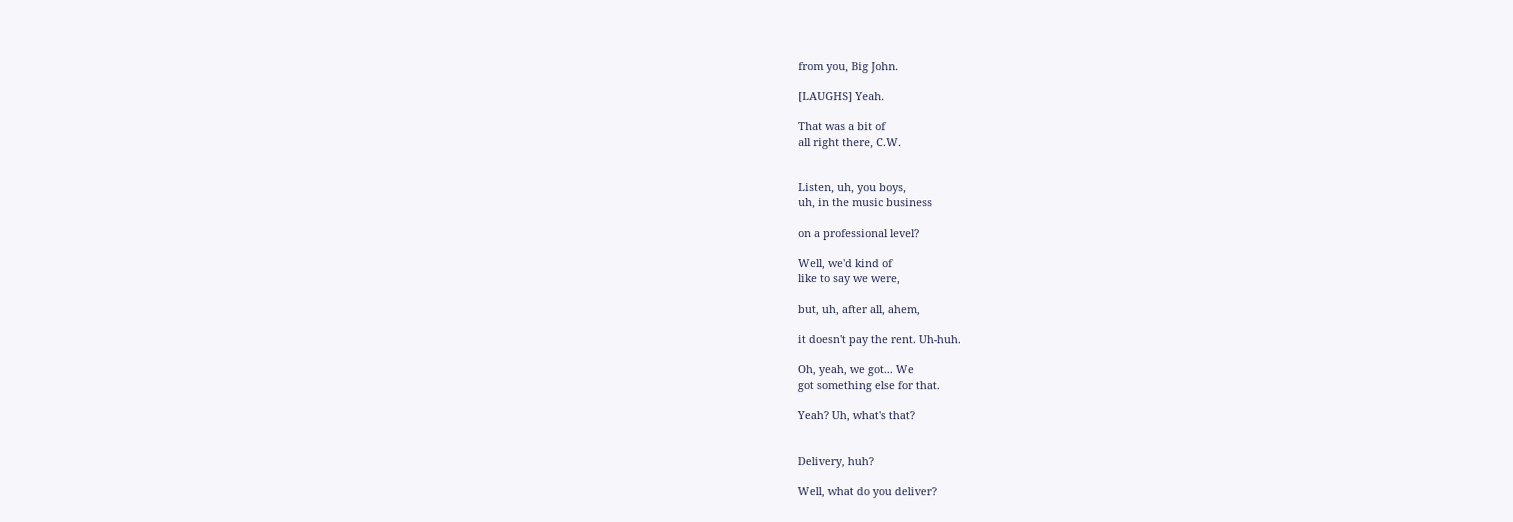from you, Big John.

[LAUGHS] Yeah.

That was a bit of
all right there, C.W.


Listen, uh, you boys,
uh, in the music business

on a professional level?

Well, we'd kind of
like to say we were,

but, uh, after all, ahem,

it doesn't pay the rent. Uh-huh.

Oh, yeah, we got... We
got something else for that.

Yeah? Uh, what's that?


Delivery, huh?

Well, what do you deliver?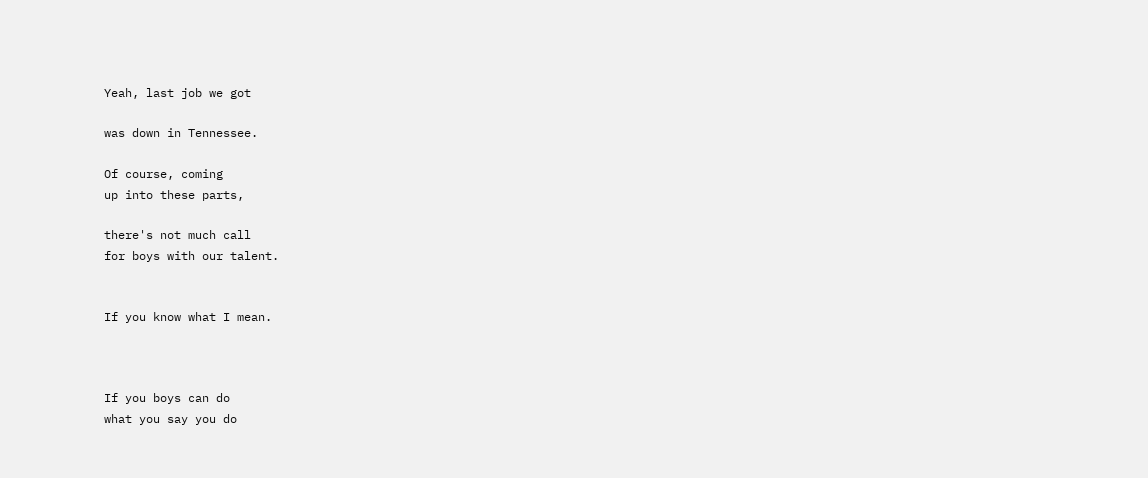Yeah, last job we got

was down in Tennessee.

Of course, coming
up into these parts,

there's not much call
for boys with our talent.


If you know what I mean.



If you boys can do
what you say you do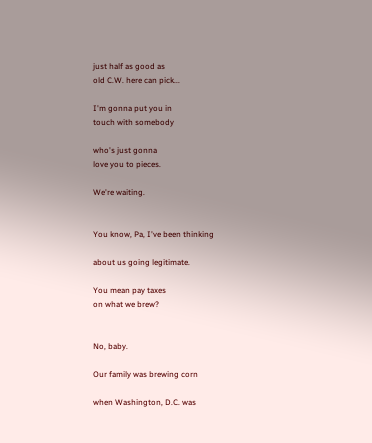just half as good as
old C.W. here can pick...

I'm gonna put you in
touch with somebody

who's just gonna
love you to pieces.

We're waiting.


You know, Pa, I've been thinking

about us going legitimate.

You mean pay taxes
on what we brew?


No, baby.

Our family was brewing corn

when Washington, D.C. was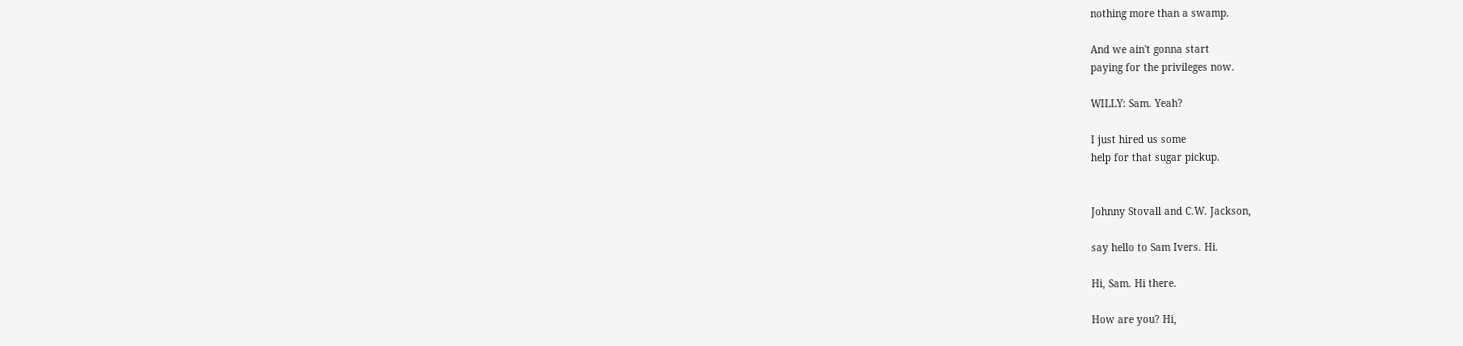nothing more than a swamp.

And we ain't gonna start
paying for the privileges now.

WILLY: Sam. Yeah?

I just hired us some
help for that sugar pickup.


Johnny Stovall and C.W. Jackson,

say hello to Sam Ivers. Hi.

Hi, Sam. Hi there.

How are you? Hi,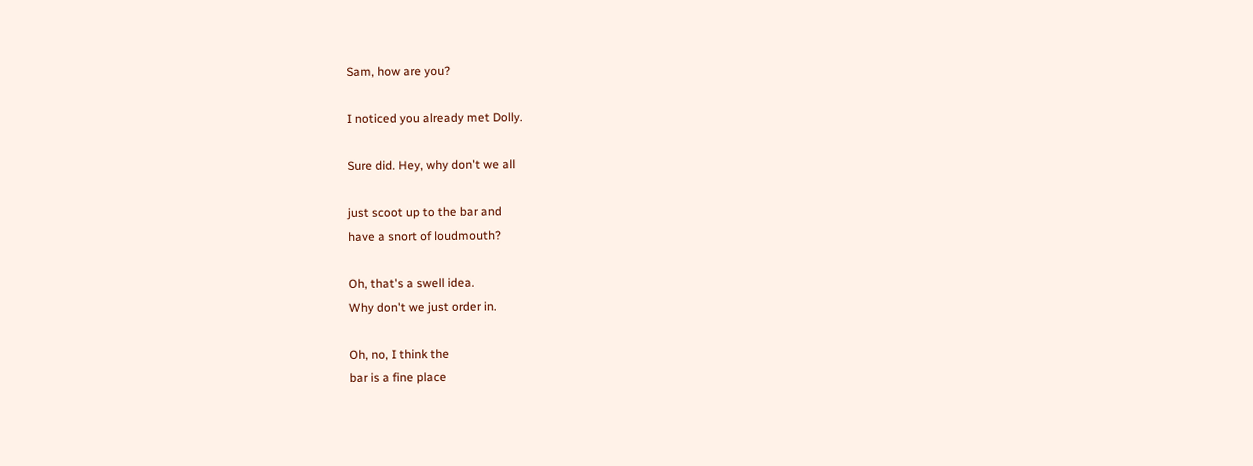Sam, how are you?

I noticed you already met Dolly.

Sure did. Hey, why don't we all

just scoot up to the bar and
have a snort of loudmouth?

Oh, that's a swell idea.
Why don't we just order in.

Oh, no, I think the
bar is a fine place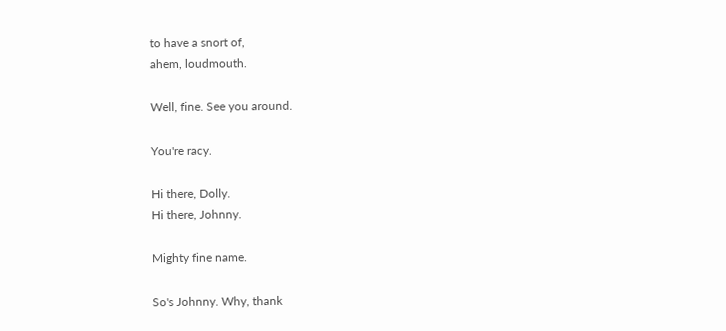to have a snort of,
ahem, loudmouth.

Well, fine. See you around.

You're racy.

Hi there, Dolly.
Hi there, Johnny.

Mighty fine name.

So's Johnny. Why, thank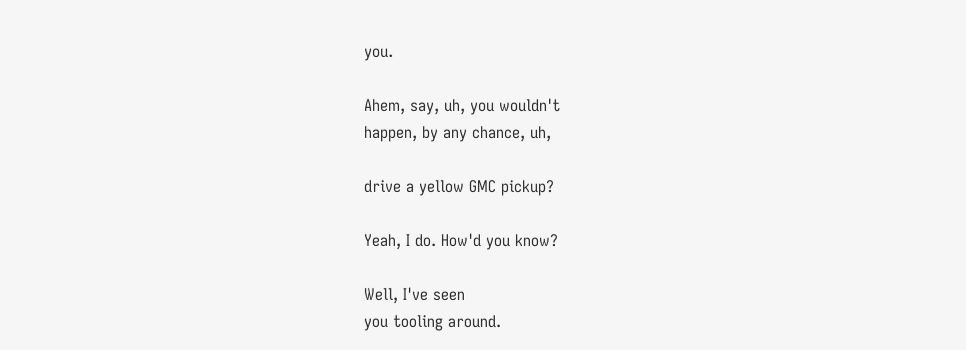you.

Ahem, say, uh, you wouldn't
happen, by any chance, uh,

drive a yellow GMC pickup?

Yeah, I do. How'd you know?

Well, I've seen
you tooling around.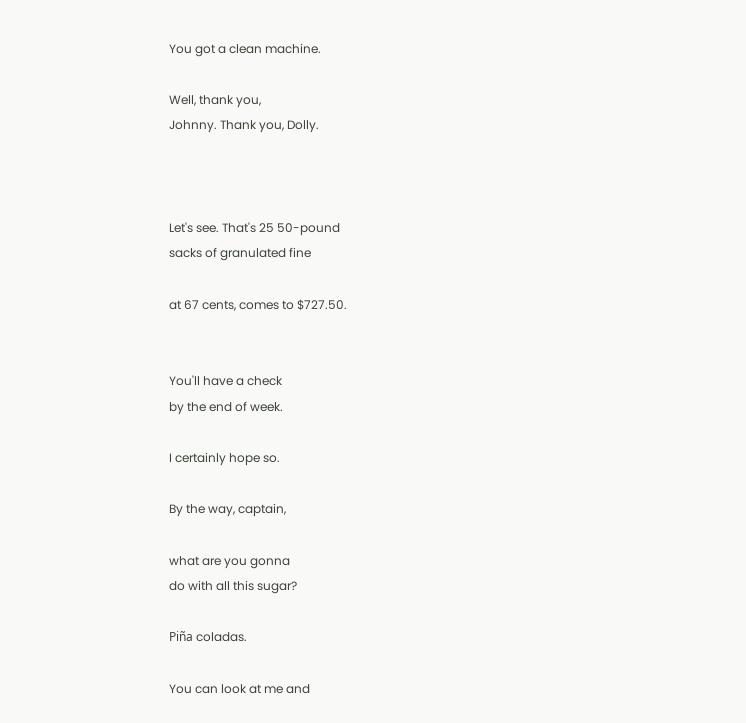You got a clean machine.

Well, thank you,
Johnny. Thank you, Dolly.



Let's see. That's 25 50-pound
sacks of granulated fine

at 67 cents, comes to $727.50.


You'll have a check
by the end of week.

I certainly hope so.

By the way, captain,

what are you gonna
do with all this sugar?

Piña coladas.

You can look at me and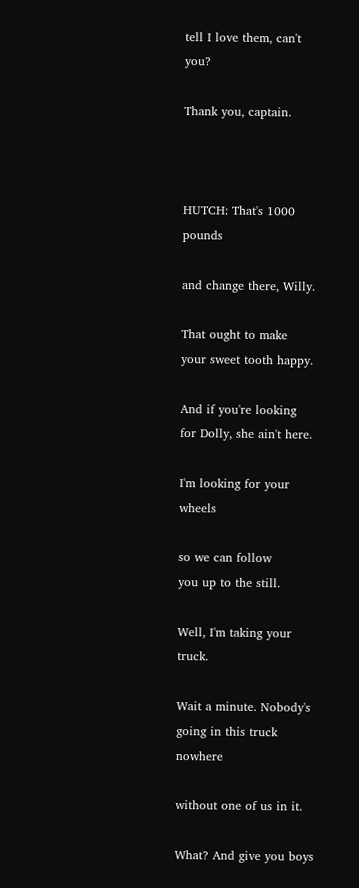tell I love them, can't you?

Thank you, captain.



HUTCH: That's 1000 pounds

and change there, Willy.

That ought to make
your sweet tooth happy.

And if you're looking
for Dolly, she ain't here.

I'm looking for your wheels

so we can follow
you up to the still.

Well, I'm taking your truck.

Wait a minute. Nobody's
going in this truck nowhere

without one of us in it.

What? And give you boys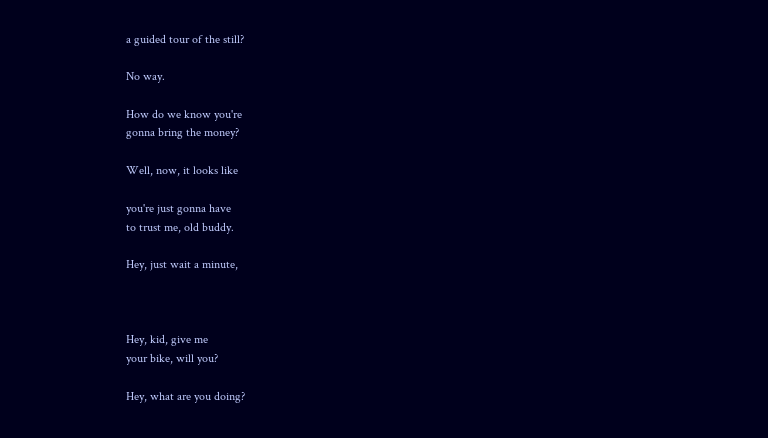a guided tour of the still?

No way.

How do we know you're
gonna bring the money?

Well, now, it looks like

you're just gonna have
to trust me, old buddy.

Hey, just wait a minute,



Hey, kid, give me
your bike, will you?

Hey, what are you doing?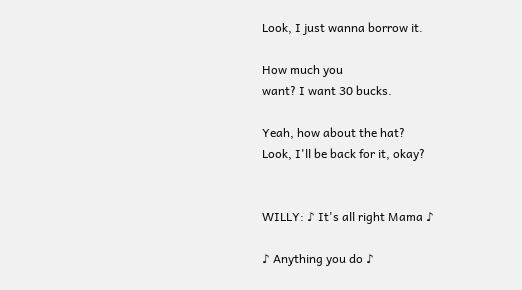Look, I just wanna borrow it.

How much you
want? I want 30 bucks.

Yeah, how about the hat?
Look, I'll be back for it, okay?


WILLY: ♪ It's all right Mama ♪

♪ Anything you do ♪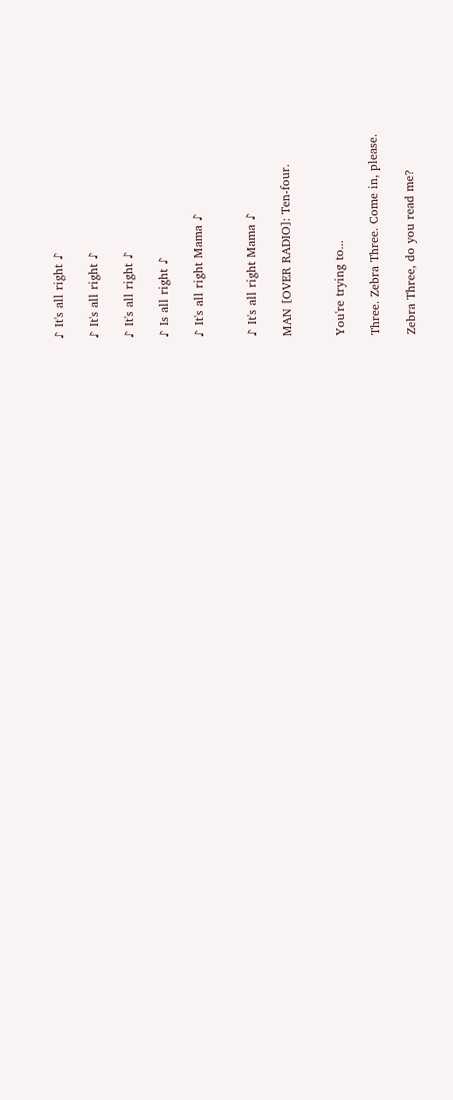♪ It's all right ♪

♪ It's all right ♪

♪ It's all right ♪

♪ Is all right ♪

♪ It's all right Mama ♪


♪ It's all right Mama ♪

MAN [OVER RADIO]: Ten-four.


You're trying to...

Three. Zebra Three. Come in, please.

Zebra Three, do you read me?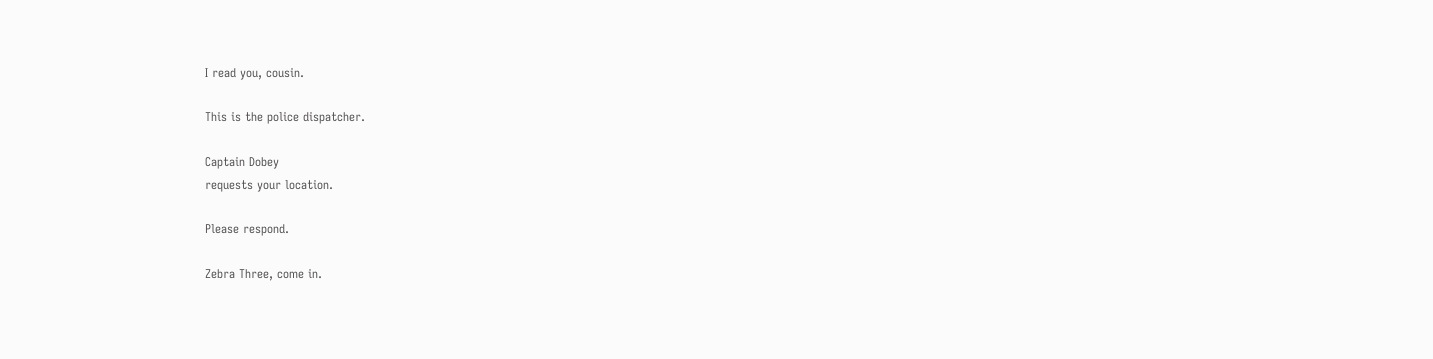I read you, cousin.

This is the police dispatcher.

Captain Dobey
requests your location.

Please respond.

Zebra Three, come in.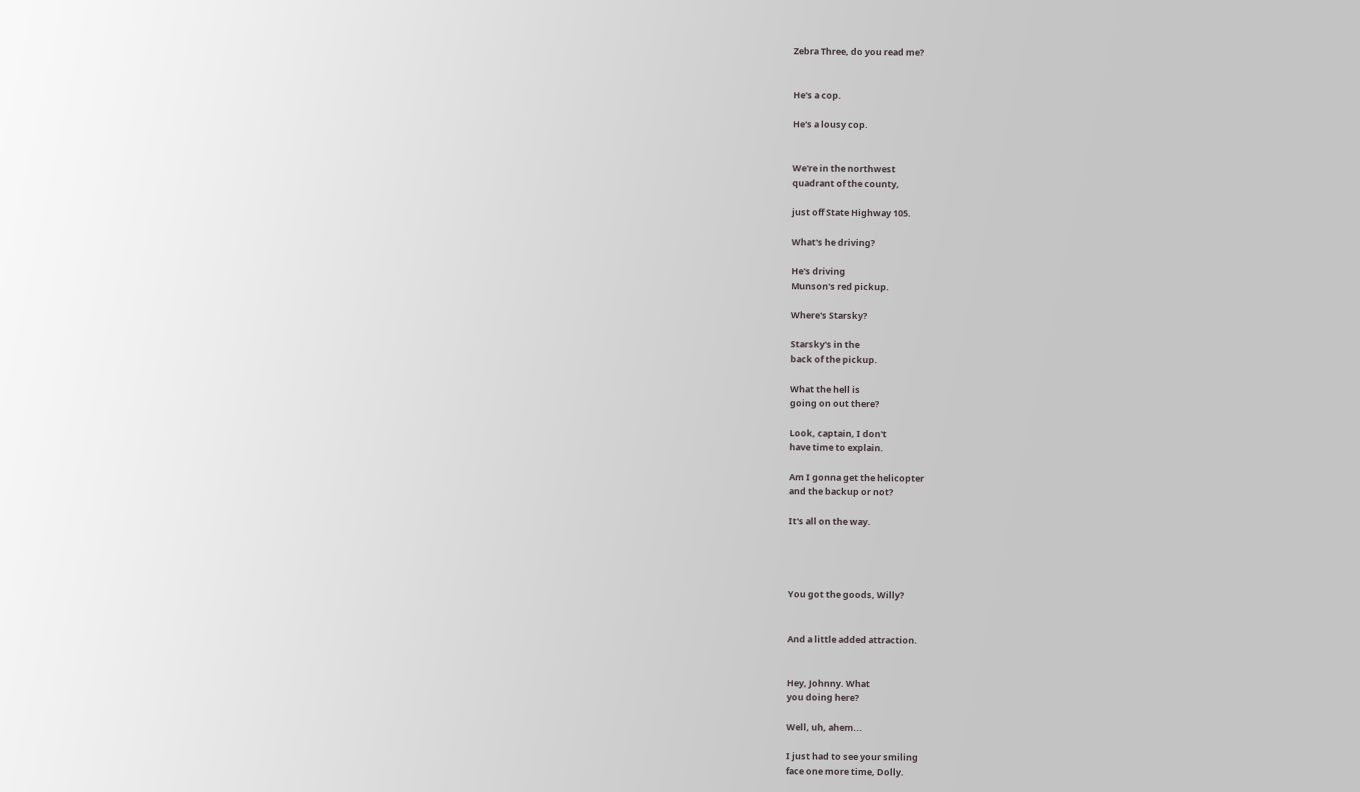Zebra Three, do you read me?


He's a cop.

He's a lousy cop.


We're in the northwest
quadrant of the county,

just off State Highway 105.

What's he driving?

He's driving
Munson's red pickup.

Where's Starsky?

Starsky's in the
back of the pickup.

What the hell is
going on out there?

Look, captain, I don't
have time to explain.

Am I gonna get the helicopter
and the backup or not?

It's all on the way.




You got the goods, Willy?


And a little added attraction.


Hey, Johnny. What
you doing here?

Well, uh, ahem...

I just had to see your smiling
face one more time, Dolly.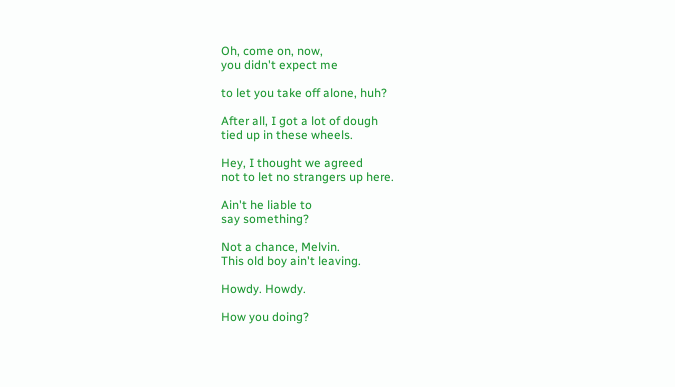Oh, come on, now,
you didn't expect me

to let you take off alone, huh?

After all, I got a lot of dough
tied up in these wheels.

Hey, I thought we agreed
not to let no strangers up here.

Ain't he liable to
say something?

Not a chance, Melvin.
This old boy ain't leaving.

Howdy. Howdy.

How you doing?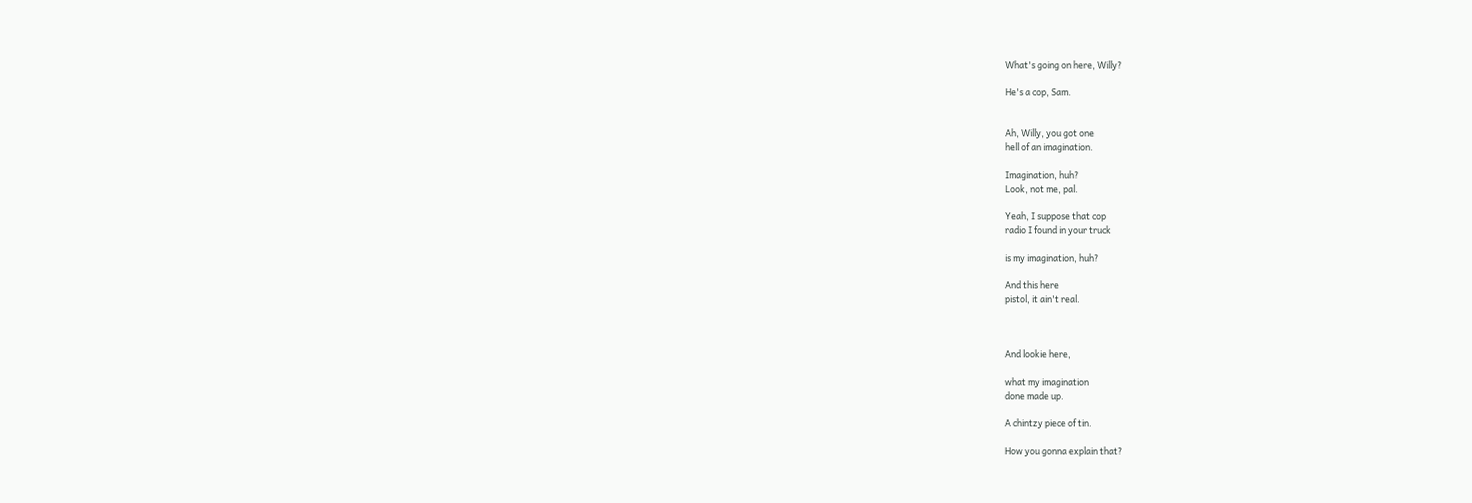What's going on here, Willy?

He's a cop, Sam.


Ah, Willy, you got one
hell of an imagination.

Imagination, huh?
Look, not me, pal.

Yeah, I suppose that cop
radio I found in your truck

is my imagination, huh?

And this here
pistol, it ain't real.



And lookie here,

what my imagination
done made up.

A chintzy piece of tin.

How you gonna explain that?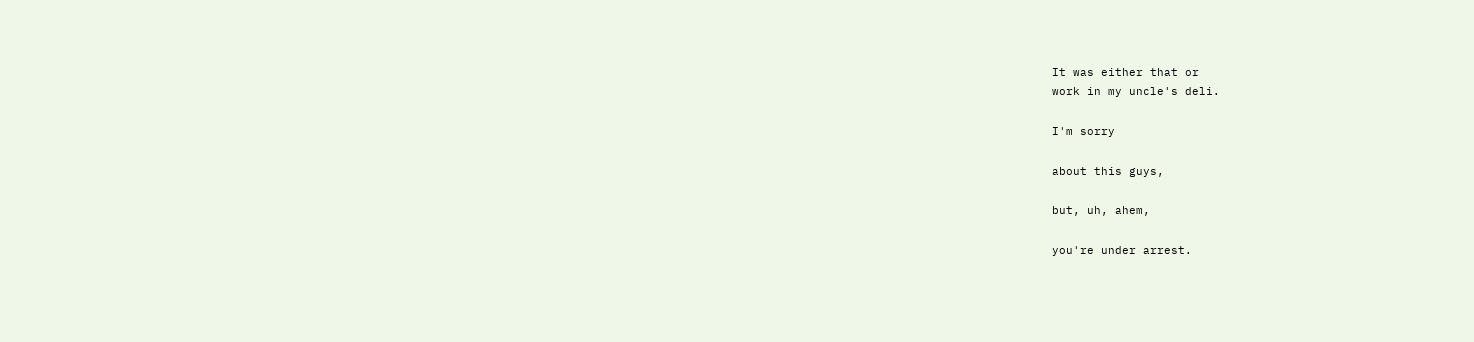It was either that or
work in my uncle's deli.

I'm sorry

about this guys,

but, uh, ahem,

you're under arrest.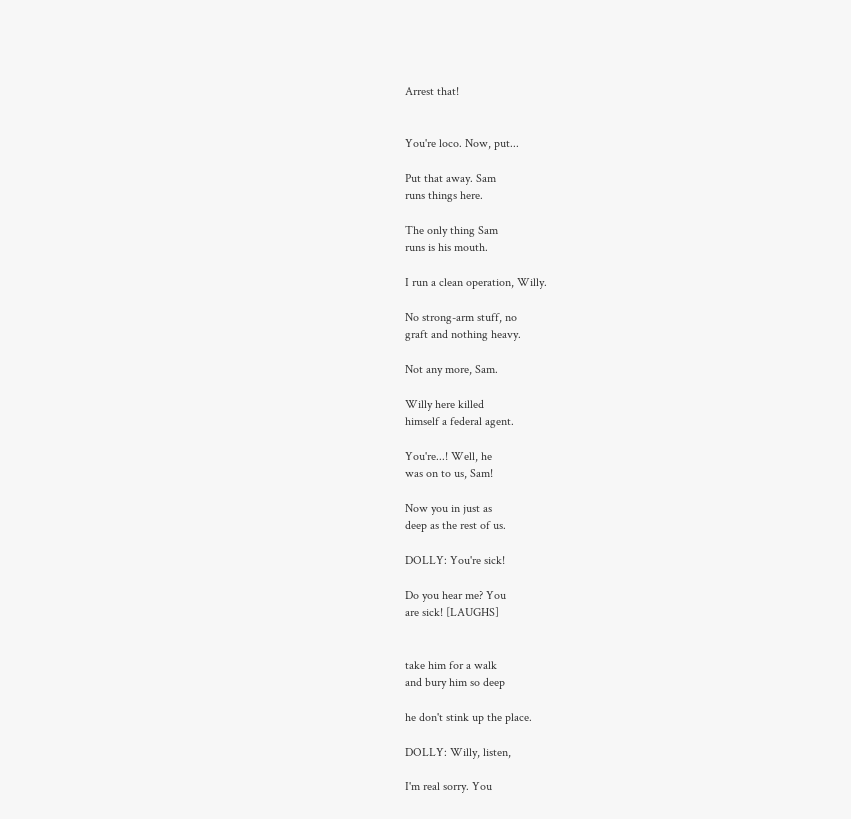Arrest that!


You're loco. Now, put...

Put that away. Sam
runs things here.

The only thing Sam
runs is his mouth.

I run a clean operation, Willy.

No strong-arm stuff, no
graft and nothing heavy.

Not any more, Sam.

Willy here killed
himself a federal agent.

You're...! Well, he
was on to us, Sam!

Now you in just as
deep as the rest of us.

DOLLY: You're sick!

Do you hear me? You
are sick! [LAUGHS]


take him for a walk
and bury him so deep

he don't stink up the place.

DOLLY: Willy, listen,

I'm real sorry. You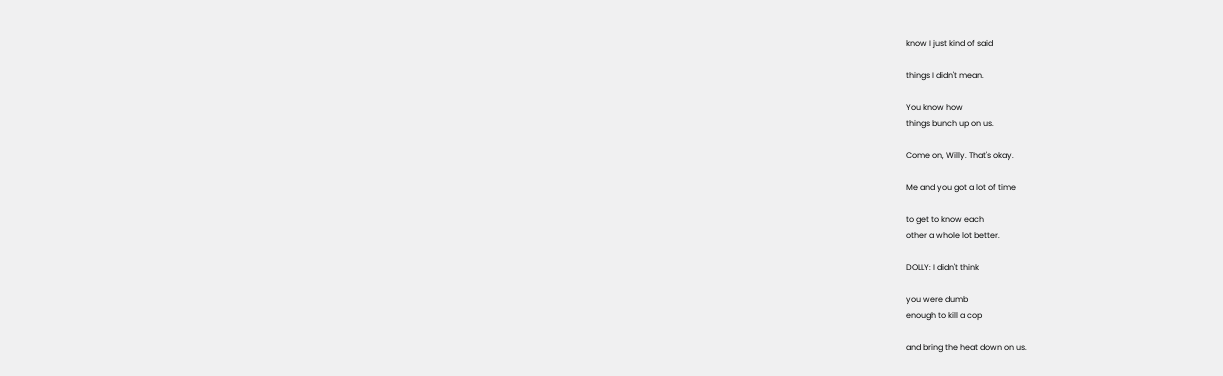know I just kind of said

things I didn't mean.

You know how
things bunch up on us.

Come on, Willy. That's okay.

Me and you got a lot of time

to get to know each
other a whole lot better.

DOLLY: I didn't think

you were dumb
enough to kill a cop

and bring the heat down on us.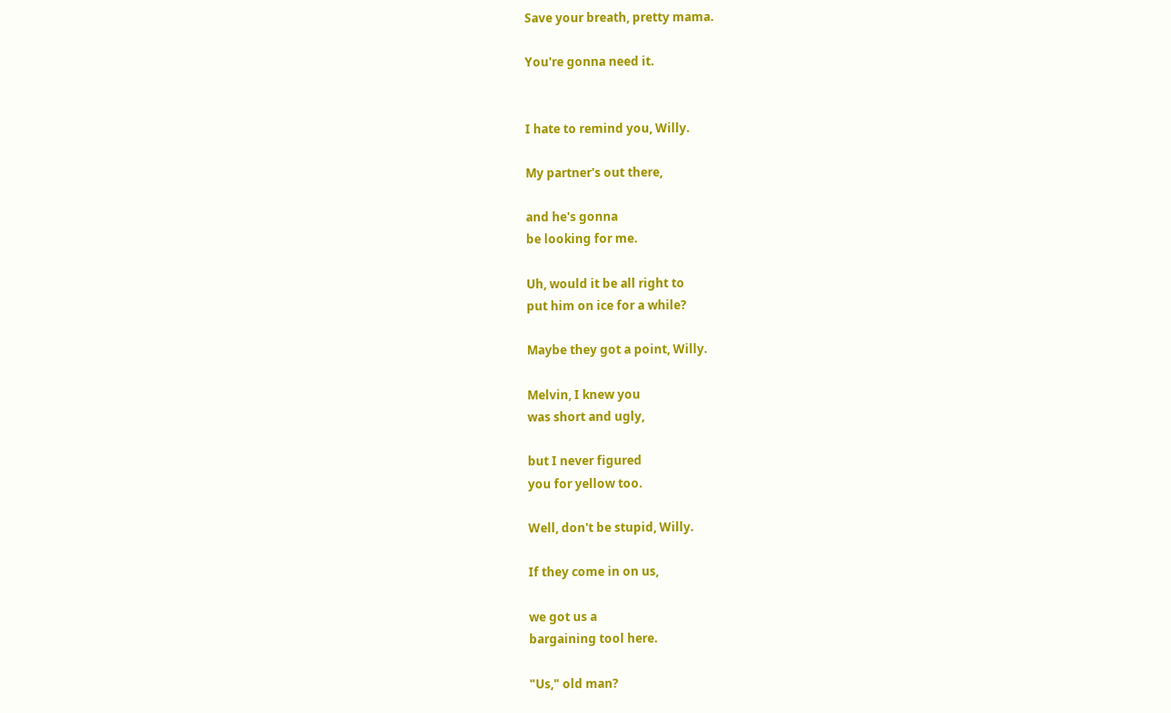Save your breath, pretty mama.

You're gonna need it.


I hate to remind you, Willy.

My partner's out there,

and he's gonna
be looking for me.

Uh, would it be all right to
put him on ice for a while?

Maybe they got a point, Willy.

Melvin, I knew you
was short and ugly,

but I never figured
you for yellow too.

Well, don't be stupid, Willy.

If they come in on us,

we got us a
bargaining tool here.

"Us," old man?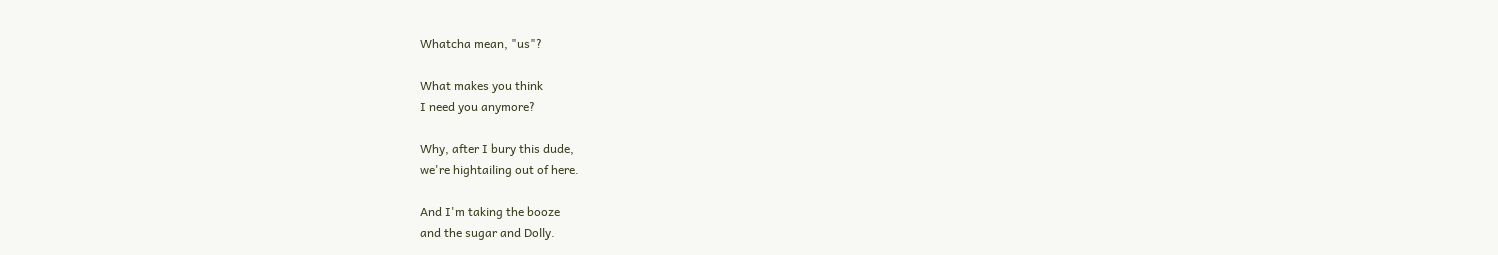Whatcha mean, "us"?

What makes you think
I need you anymore?

Why, after I bury this dude,
we're hightailing out of here.

And I'm taking the booze
and the sugar and Dolly.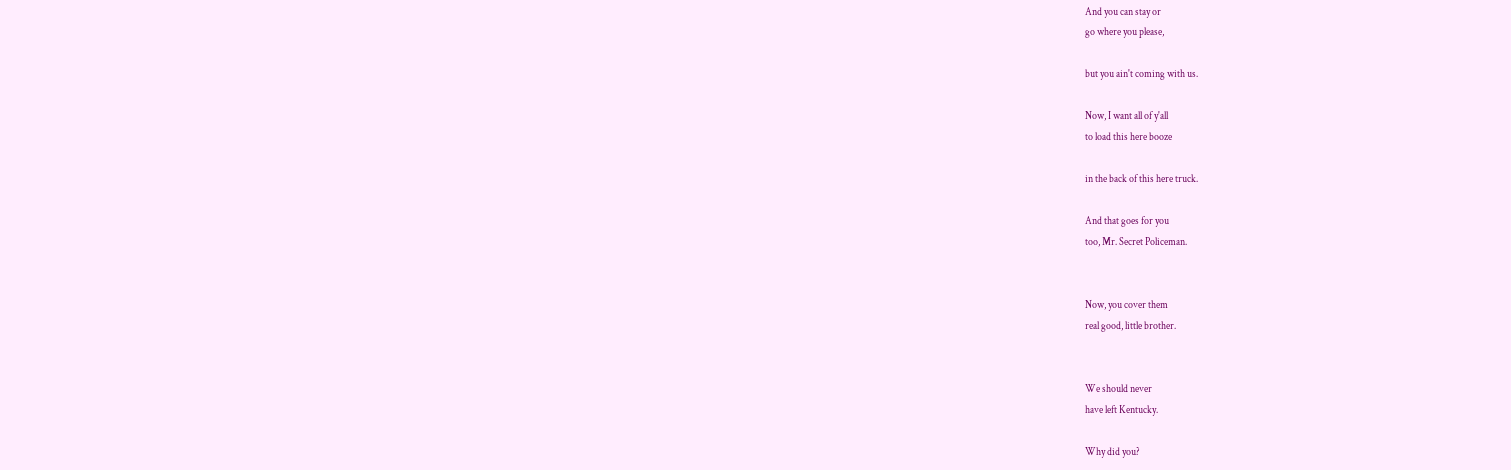And you can stay or
go where you please,

but you ain't coming with us.

Now, I want all of y'all
to load this here booze

in the back of this here truck.

And that goes for you
too, Mr. Secret Policeman.


Now, you cover them
real good, little brother.


We should never
have left Kentucky.

Why did you?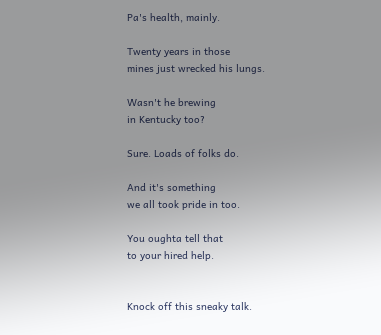Pa's health, mainly.

Twenty years in those
mines just wrecked his lungs.

Wasn't he brewing
in Kentucky too?

Sure. Loads of folks do.

And it's something
we all took pride in too.

You oughta tell that
to your hired help.


Knock off this sneaky talk.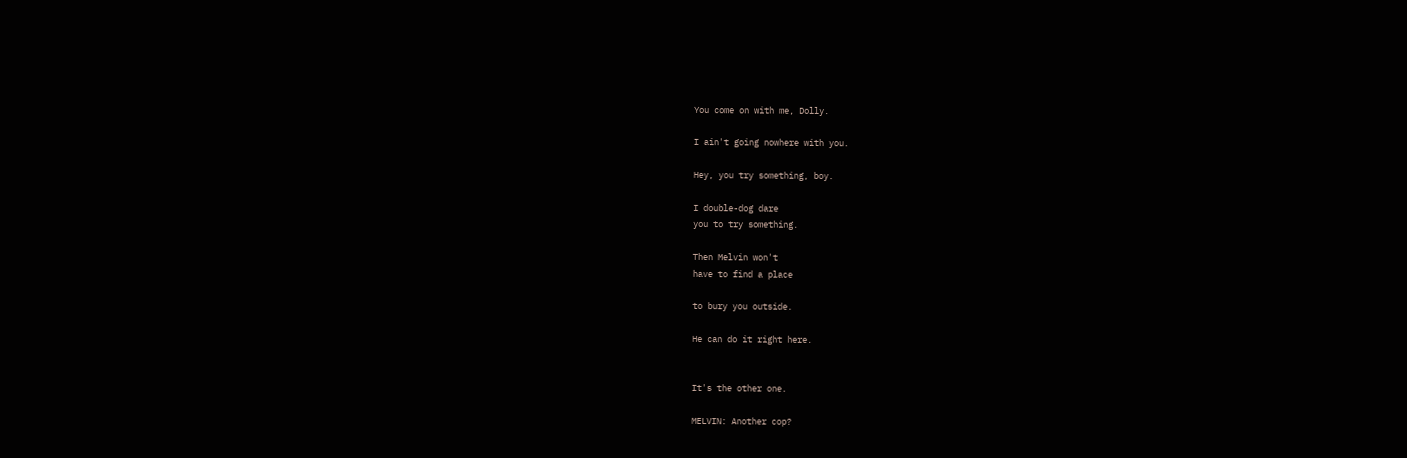You come on with me, Dolly.

I ain't going nowhere with you.

Hey, you try something, boy.

I double-dog dare
you to try something.

Then Melvin won't
have to find a place

to bury you outside.

He can do it right here.


It's the other one.

MELVIN: Another cop?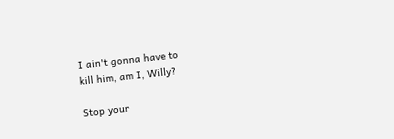I ain't gonna have to
kill him, am I, Willy?

Stop your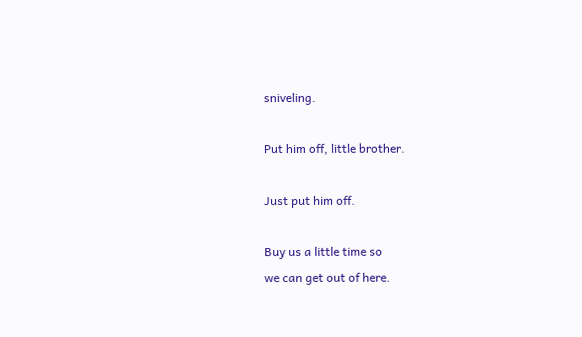sniveling.

Put him off, little brother.

Just put him off.

Buy us a little time so
we can get out of here.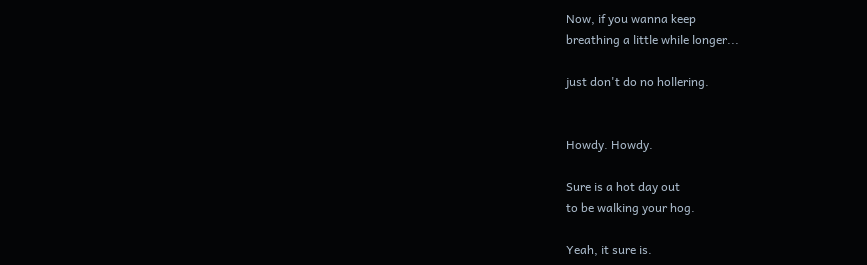Now, if you wanna keep
breathing a little while longer...

just don't do no hollering.


Howdy. Howdy.

Sure is a hot day out
to be walking your hog.

Yeah, it sure is.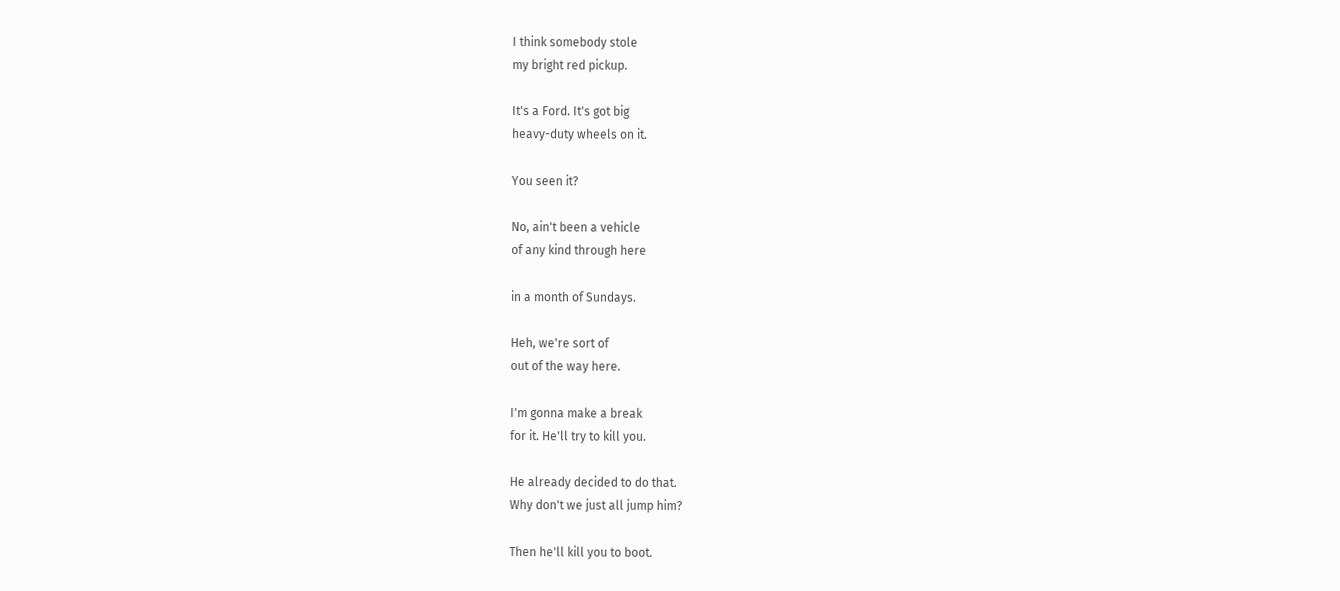I think somebody stole
my bright red pickup.

It's a Ford. It's got big
heavy-duty wheels on it.

You seen it?

No, ain't been a vehicle
of any kind through here

in a month of Sundays.

Heh, we're sort of
out of the way here.

I'm gonna make a break
for it. He'll try to kill you.

He already decided to do that.
Why don't we just all jump him?

Then he'll kill you to boot.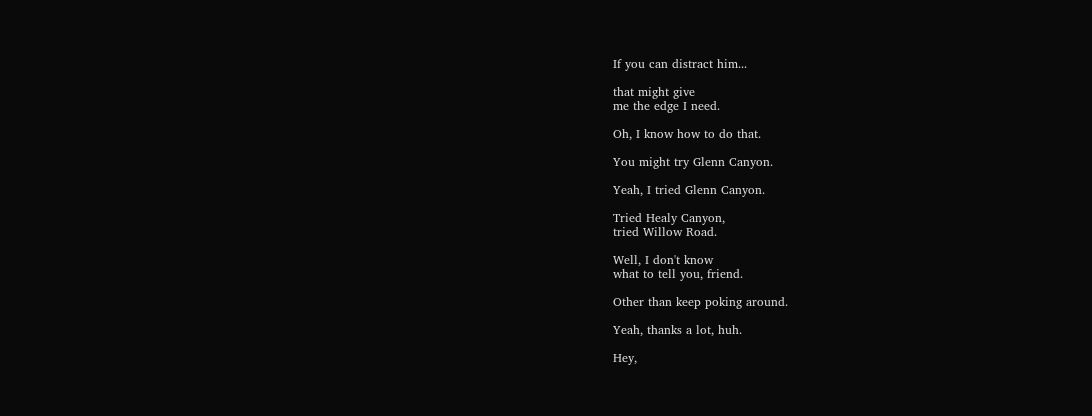If you can distract him...

that might give
me the edge I need.

Oh, I know how to do that.

You might try Glenn Canyon.

Yeah, I tried Glenn Canyon.

Tried Healy Canyon,
tried Willow Road.

Well, I don't know
what to tell you, friend.

Other than keep poking around.

Yeah, thanks a lot, huh.

Hey,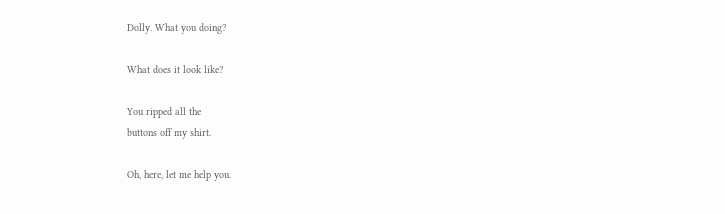Dolly. What you doing?

What does it look like?

You ripped all the
buttons off my shirt.

Oh, here, let me help you.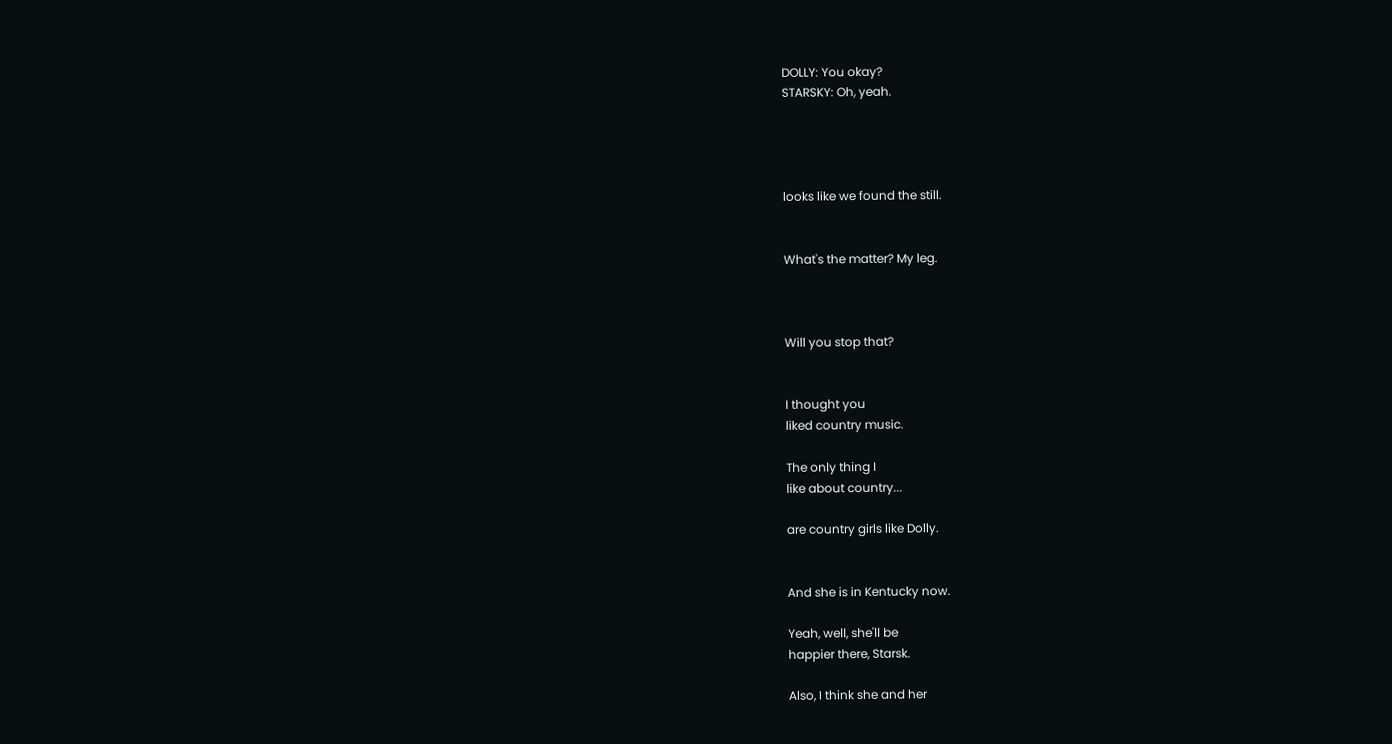DOLLY: You okay?
STARSKY: Oh, yeah.




looks like we found the still.


What's the matter? My leg.



Will you stop that?


I thought you
liked country music.

The only thing I
like about country...

are country girls like Dolly.


And she is in Kentucky now.

Yeah, well, she'll be
happier there, Starsk.

Also, I think she and her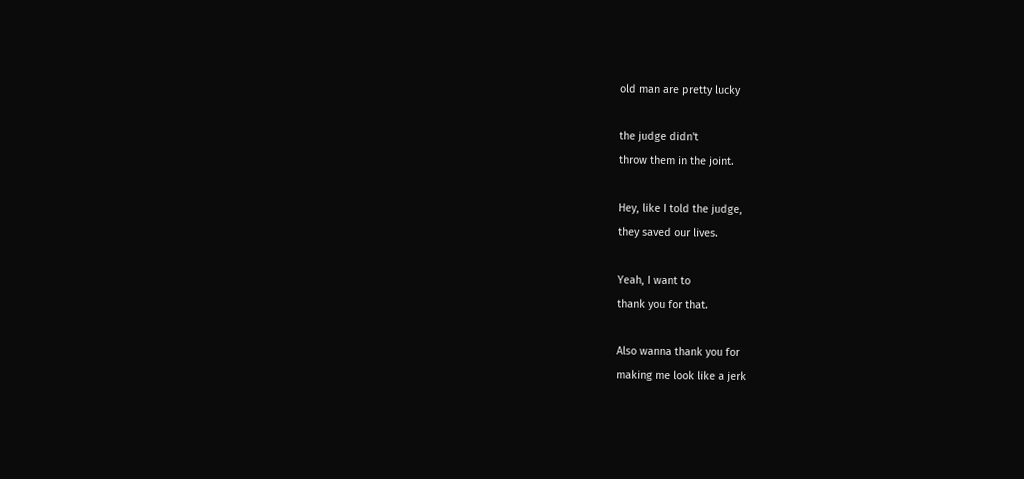old man are pretty lucky

the judge didn't
throw them in the joint.

Hey, like I told the judge,
they saved our lives.

Yeah, I want to
thank you for that.

Also wanna thank you for
making me look like a jerk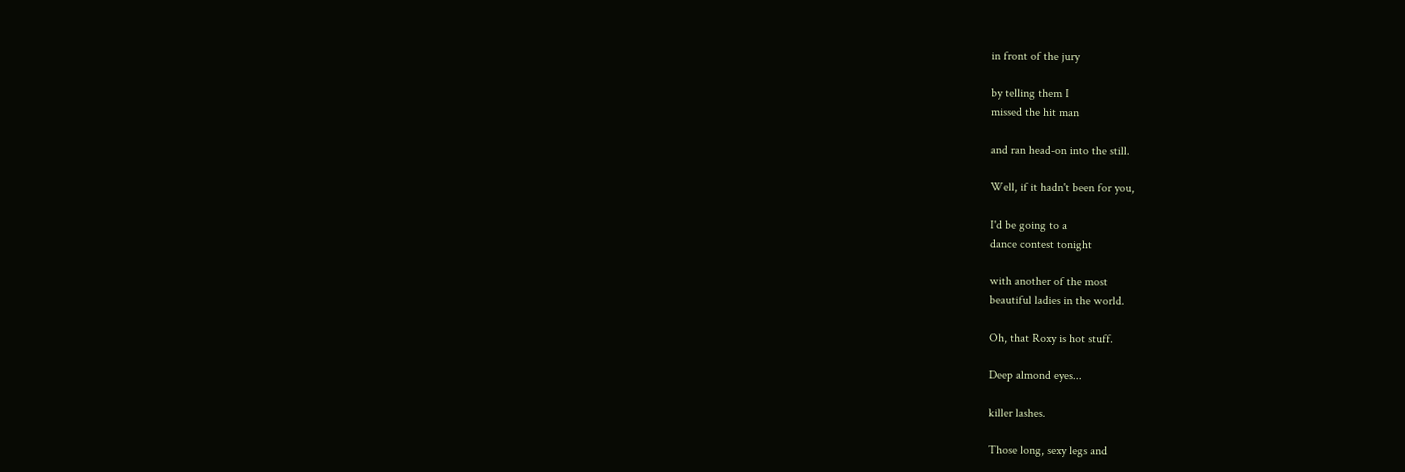in front of the jury

by telling them I
missed the hit man

and ran head-on into the still.

Well, if it hadn't been for you,

I'd be going to a
dance contest tonight

with another of the most
beautiful ladies in the world.

Oh, that Roxy is hot stuff.

Deep almond eyes...

killer lashes.

Those long, sexy legs and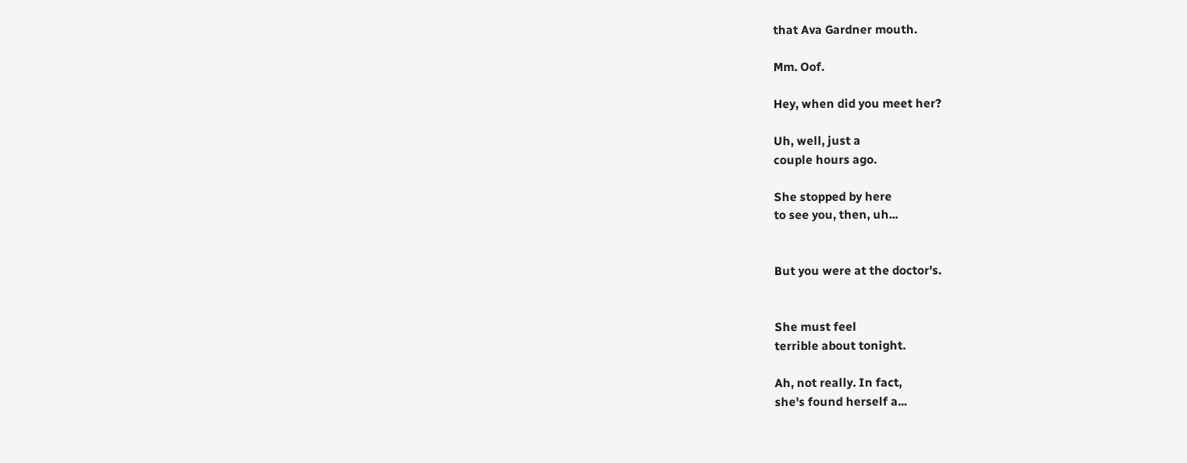that Ava Gardner mouth.

Mm. Oof.

Hey, when did you meet her?

Uh, well, just a
couple hours ago.

She stopped by here
to see you, then, uh...


But you were at the doctor's.


She must feel
terrible about tonight.

Ah, not really. In fact,
she's found herself a...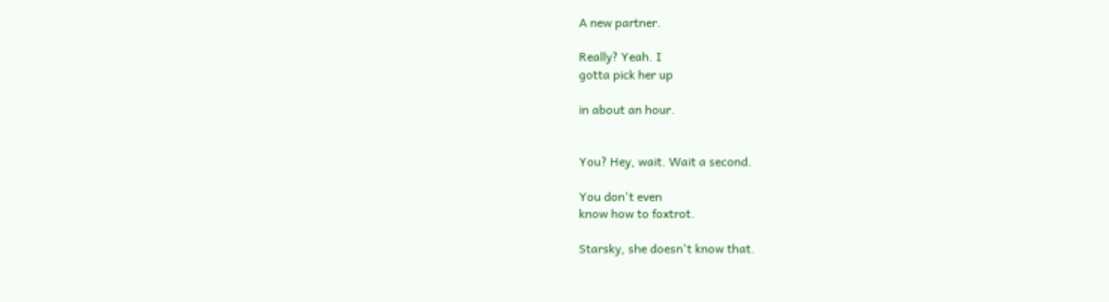A new partner.

Really? Yeah. I
gotta pick her up

in about an hour.


You? Hey, wait. Wait a second.

You don't even
know how to foxtrot.

Starsky, she doesn't know that.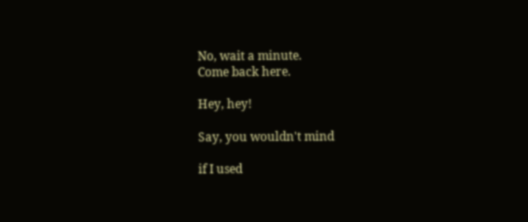No, wait a minute.
Come back here.

Hey, hey!

Say, you wouldn't mind

if I used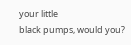your little
black pumps, would you?